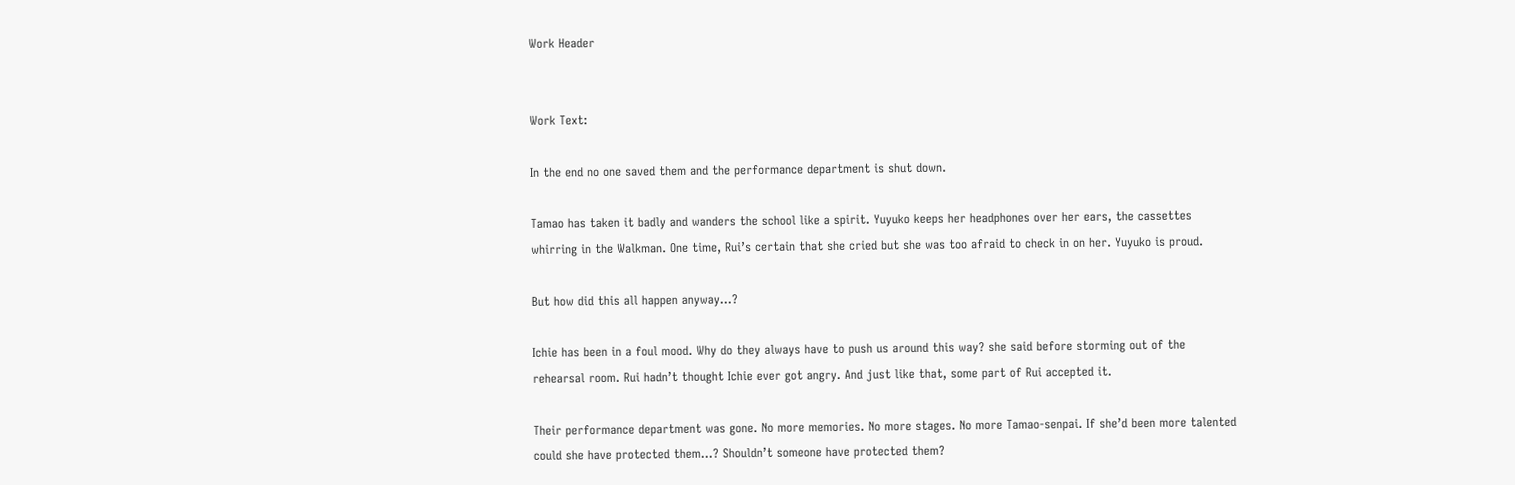Work Header


Work Text:

In the end no one saved them and the performance department is shut down.

Tamao has taken it badly and wanders the school like a spirit. Yuyuko keeps her headphones over her ears, the cassettes whirring in the Walkman. One time, Rui’s certain that she cried but she was too afraid to check in on her. Yuyuko is proud.

But how did this all happen anyway…?

Ichie has been in a foul mood. Why do they always have to push us around this way? she said before storming out of the rehearsal room. Rui hadn’t thought Ichie ever got angry. And just like that, some part of Rui accepted it.

Their performance department was gone. No more memories. No more stages. No more Tamao-senpai. If she’d been more talented could she have protected them…? Shouldn’t someone have protected them?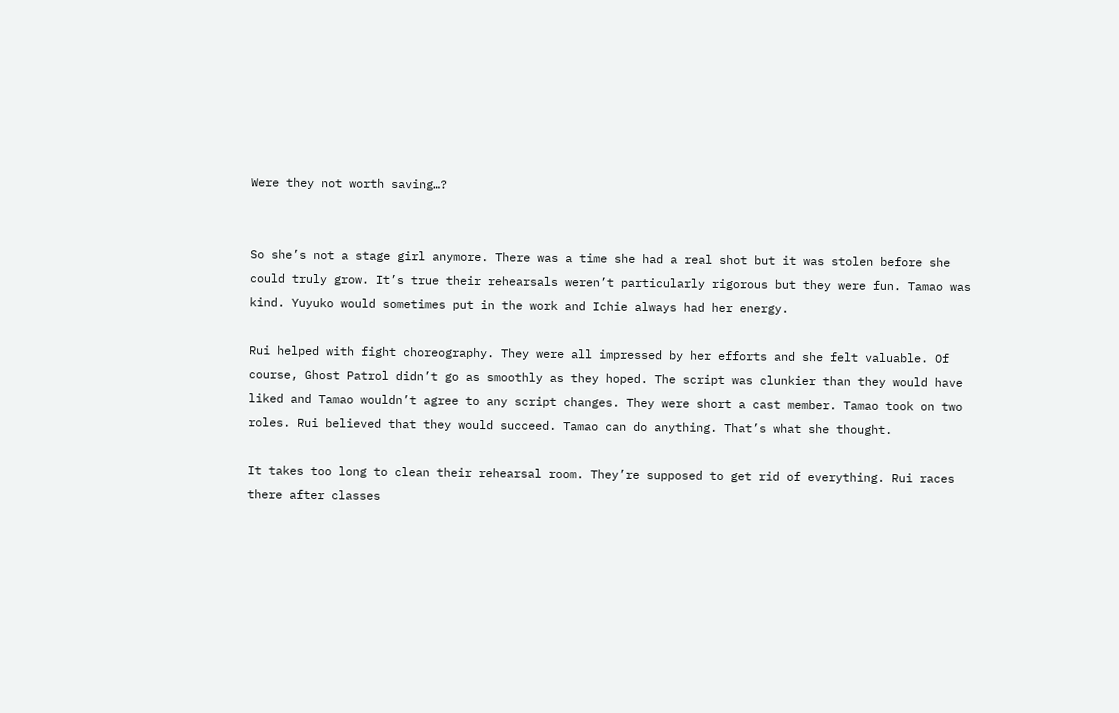Were they not worth saving…?


So she’s not a stage girl anymore. There was a time she had a real shot but it was stolen before she could truly grow. It’s true their rehearsals weren’t particularly rigorous but they were fun. Tamao was kind. Yuyuko would sometimes put in the work and Ichie always had her energy.

Rui helped with fight choreography. They were all impressed by her efforts and she felt valuable. Of course, Ghost Patrol didn’t go as smoothly as they hoped. The script was clunkier than they would have liked and Tamao wouldn’t agree to any script changes. They were short a cast member. Tamao took on two roles. Rui believed that they would succeed. Tamao can do anything. That’s what she thought.

It takes too long to clean their rehearsal room. They’re supposed to get rid of everything. Rui races there after classes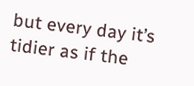but every day it’s tidier as if the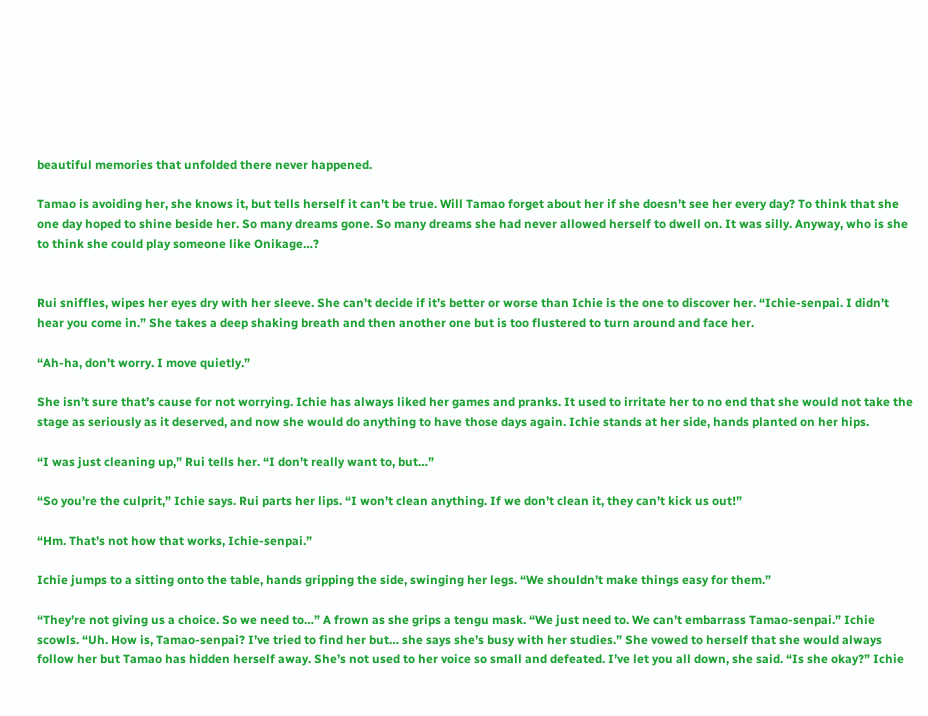beautiful memories that unfolded there never happened.

Tamao is avoiding her, she knows it, but tells herself it can’t be true. Will Tamao forget about her if she doesn’t see her every day? To think that she one day hoped to shine beside her. So many dreams gone. So many dreams she had never allowed herself to dwell on. It was silly. Anyway, who is she to think she could play someone like Onikage…?


Rui sniffles, wipes her eyes dry with her sleeve. She can’t decide if it’s better or worse than Ichie is the one to discover her. “Ichie-senpai. I didn’t hear you come in.” She takes a deep shaking breath and then another one but is too flustered to turn around and face her.

“Ah-ha, don’t worry. I move quietly.”

She isn’t sure that’s cause for not worrying. Ichie has always liked her games and pranks. It used to irritate her to no end that she would not take the stage as seriously as it deserved, and now she would do anything to have those days again. Ichie stands at her side, hands planted on her hips.

“I was just cleaning up,” Rui tells her. “I don’t really want to, but…”

“So you’re the culprit,” Ichie says. Rui parts her lips. “I won’t clean anything. If we don’t clean it, they can’t kick us out!”

“Hm. That’s not how that works, Ichie-senpai.”

Ichie jumps to a sitting onto the table, hands gripping the side, swinging her legs. “We shouldn’t make things easy for them.”

“They’re not giving us a choice. So we need to…” A frown as she grips a tengu mask. “We just need to. We can’t embarrass Tamao-senpai.” Ichie scowls. “Uh. How is, Tamao-senpai? I’ve tried to find her but… she says she’s busy with her studies.” She vowed to herself that she would always follow her but Tamao has hidden herself away. She’s not used to her voice so small and defeated. I’ve let you all down, she said. “Is she okay?” Ichie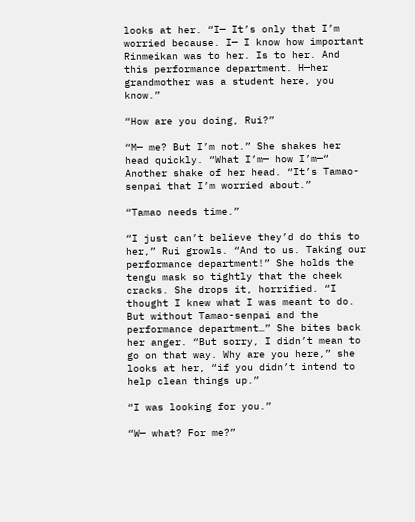looks at her. “I— It’s only that I’m worried because. I— I know how important Rinmeikan was to her. Is to her. And this performance department. H—her grandmother was a student here, you know.”

“How are you doing, Rui?”

“M— me? But I’m not.” She shakes her head quickly. “What I’m— how I’m—“ Another shake of her head. “It’s Tamao-senpai that I’m worried about.”

“Tamao needs time.”

“I just can’t believe they’d do this to her,” Rui growls. “And to us. Taking our performance department!” She holds the tengu mask so tightly that the cheek cracks. She drops it, horrified. “I thought I knew what I was meant to do. But without Tamao-senpai and the performance department…” She bites back her anger. “But sorry, I didn’t mean to go on that way. Why are you here,” she looks at her, “if you didn’t intend to help clean things up.”

“I was looking for you.”

“W— what? For me?”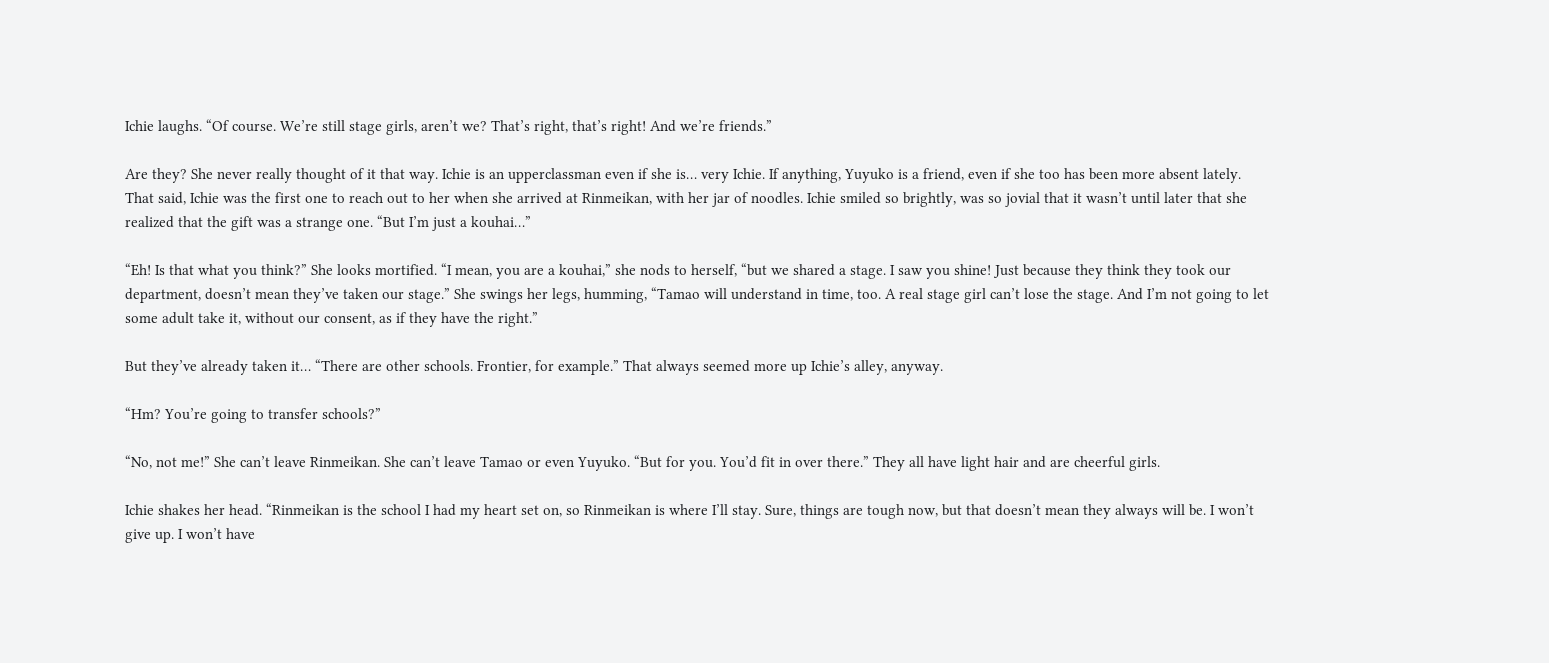Ichie laughs. “Of course. We’re still stage girls, aren’t we? That’s right, that’s right! And we’re friends.”

Are they? She never really thought of it that way. Ichie is an upperclassman even if she is… very Ichie. If anything, Yuyuko is a friend, even if she too has been more absent lately. That said, Ichie was the first one to reach out to her when she arrived at Rinmeikan, with her jar of noodles. Ichie smiled so brightly, was so jovial that it wasn’t until later that she realized that the gift was a strange one. “But I’m just a kouhai…”

“Eh! Is that what you think?” She looks mortified. “I mean, you are a kouhai,” she nods to herself, “but we shared a stage. I saw you shine! Just because they think they took our department, doesn’t mean they’ve taken our stage.” She swings her legs, humming, “Tamao will understand in time, too. A real stage girl can’t lose the stage. And I’m not going to let some adult take it, without our consent, as if they have the right.”

But they’ve already taken it… “There are other schools. Frontier, for example.” That always seemed more up Ichie’s alley, anyway.

“Hm? You’re going to transfer schools?”

“No, not me!” She can’t leave Rinmeikan. She can’t leave Tamao or even Yuyuko. “But for you. You’d fit in over there.” They all have light hair and are cheerful girls.

Ichie shakes her head. “Rinmeikan is the school I had my heart set on, so Rinmeikan is where I’ll stay. Sure, things are tough now, but that doesn’t mean they always will be. I won’t give up. I won’t have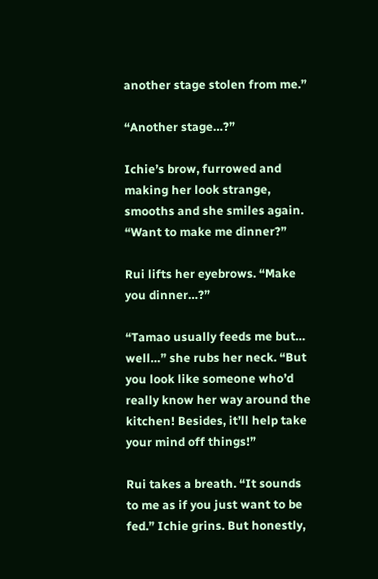another stage stolen from me.”

“Another stage…?”

Ichie’s brow, furrowed and making her look strange, smooths and she smiles again. “Want to make me dinner?”

Rui lifts her eyebrows. “Make you dinner…?”

“Tamao usually feeds me but… well…” she rubs her neck. “But you look like someone who’d really know her way around the kitchen! Besides, it’ll help take your mind off things!”

Rui takes a breath. “It sounds to me as if you just want to be fed.” Ichie grins. But honestly,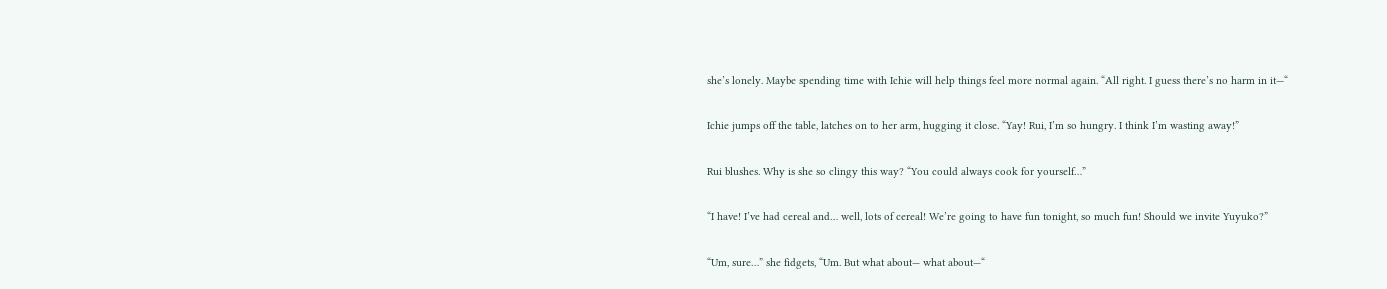she’s lonely. Maybe spending time with Ichie will help things feel more normal again. “All right. I guess there’s no harm in it—“

Ichie jumps off the table, latches on to her arm, hugging it close. “Yay! Rui, I’m so hungry. I think I’m wasting away!”

Rui blushes. Why is she so clingy this way? “You could always cook for yourself…”

“I have! I’ve had cereal and… well, lots of cereal! We’re going to have fun tonight, so much fun! Should we invite Yuyuko?”

“Um, sure…” she fidgets, “Um. But what about— what about—“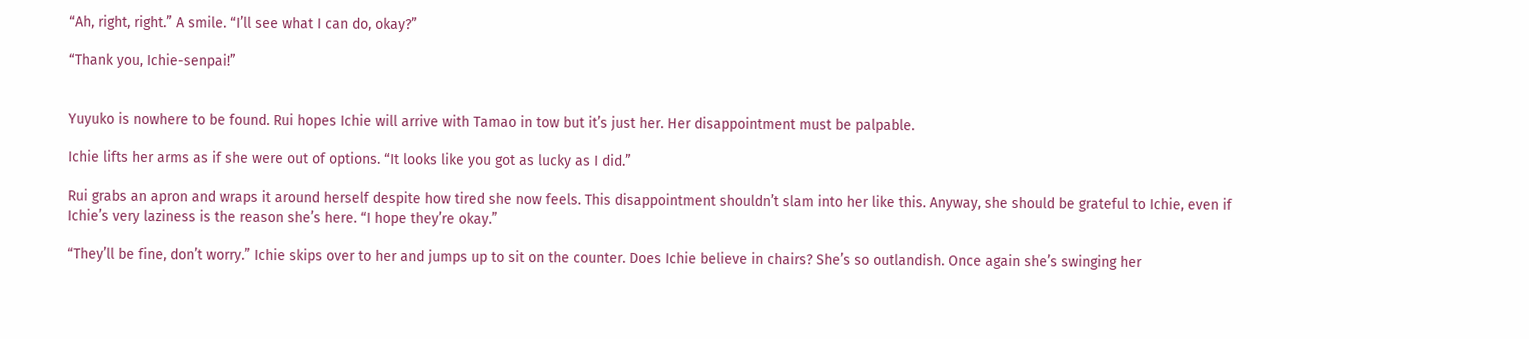“Ah, right, right.” A smile. “I’ll see what I can do, okay?”

“Thank you, Ichie-senpai!”


Yuyuko is nowhere to be found. Rui hopes Ichie will arrive with Tamao in tow but it’s just her. Her disappointment must be palpable.

Ichie lifts her arms as if she were out of options. “It looks like you got as lucky as I did.”

Rui grabs an apron and wraps it around herself despite how tired she now feels. This disappointment shouldn’t slam into her like this. Anyway, she should be grateful to Ichie, even if Ichie’s very laziness is the reason she’s here. “I hope they’re okay.”

“They’ll be fine, don’t worry.” Ichie skips over to her and jumps up to sit on the counter. Does Ichie believe in chairs? She’s so outlandish. Once again she’s swinging her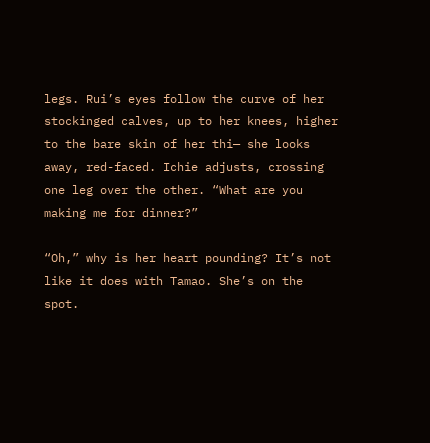legs. Rui’s eyes follow the curve of her stockinged calves, up to her knees, higher to the bare skin of her thi— she looks away, red-faced. Ichie adjusts, crossing one leg over the other. “What are you making me for dinner?”

“Oh,” why is her heart pounding? It’s not like it does with Tamao. She’s on the spot.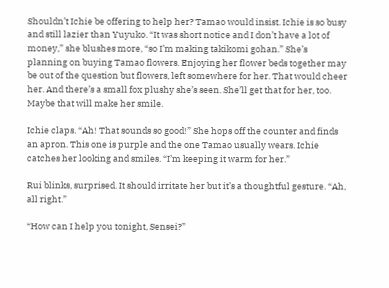Shouldn’t Ichie be offering to help her? Tamao would insist. Ichie is so busy and still lazier than Yuyuko. “It was short notice and I don’t have a lot of money,” she blushes more, “so I’m making takikomi gohan.” She’s planning on buying Tamao flowers. Enjoying her flower beds together may be out of the question but flowers, left somewhere for her. That would cheer her. And there’s a small fox plushy she’s seen. She’ll get that for her, too. Maybe that will make her smile.

Ichie claps. “Ah! That sounds so good!” She hops off the counter and finds an apron. This one is purple and the one Tamao usually wears. Ichie catches her looking and smiles. “I’m keeping it warm for her.”

Rui blinks, surprised. It should irritate her but it’s a thoughtful gesture. “Ah, all right.”

“How can I help you tonight, Sensei?”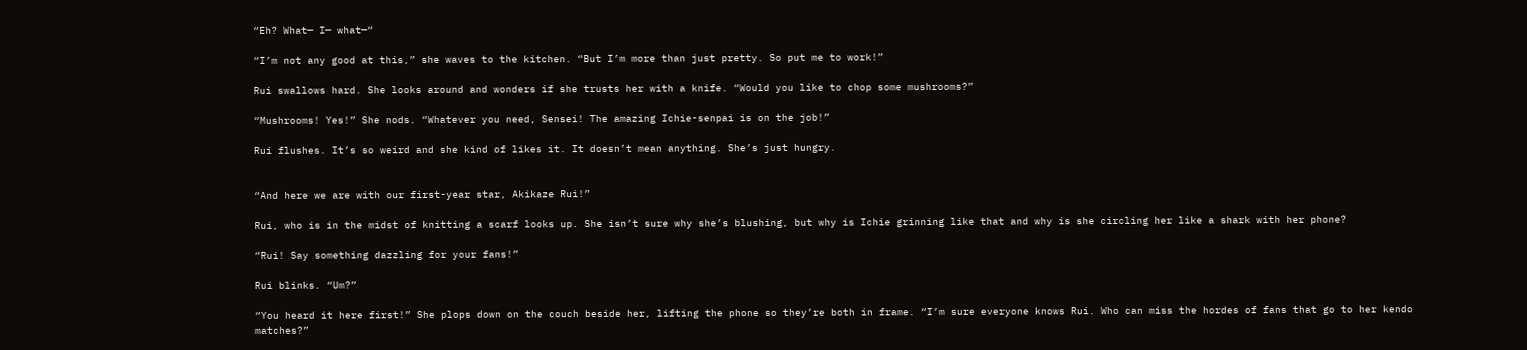“Eh? What— I— what—“

“I’m not any good at this,” she waves to the kitchen. “But I’m more than just pretty. So put me to work!”

Rui swallows hard. She looks around and wonders if she trusts her with a knife. “Would you like to chop some mushrooms?”

“Mushrooms! Yes!” She nods. “Whatever you need, Sensei! The amazing Ichie-senpai is on the job!”

Rui flushes. It’s so weird and she kind of likes it. It doesn’t mean anything. She’s just hungry.


“And here we are with our first-year star, Akikaze Rui!”

Rui, who is in the midst of knitting a scarf looks up. She isn’t sure why she’s blushing, but why is Ichie grinning like that and why is she circling her like a shark with her phone?

“Rui! Say something dazzling for your fans!”

Rui blinks. “Um?”

“You heard it here first!” She plops down on the couch beside her, lifting the phone so they’re both in frame. “I’m sure everyone knows Rui. Who can miss the hordes of fans that go to her kendo matches?”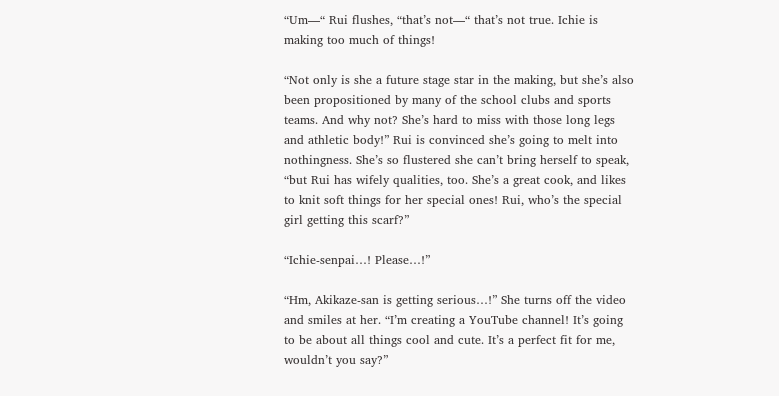“Um—“ Rui flushes, “that’s not—“ that’s not true. Ichie is making too much of things!

“Not only is she a future stage star in the making, but she’s also been propositioned by many of the school clubs and sports teams. And why not? She’s hard to miss with those long legs and athletic body!” Rui is convinced she’s going to melt into nothingness. She’s so flustered she can’t bring herself to speak, “but Rui has wifely qualities, too. She’s a great cook, and likes to knit soft things for her special ones! Rui, who’s the special girl getting this scarf?”

“Ichie-senpai…! Please…!”

“Hm, Akikaze-san is getting serious…!” She turns off the video and smiles at her. “I’m creating a YouTube channel! It’s going to be about all things cool and cute. It’s a perfect fit for me, wouldn’t you say?”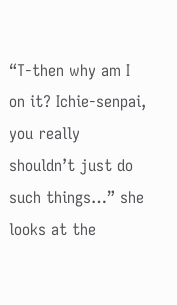“T-then why am I on it? Ichie-senpai, you really shouldn’t just do such things…” she looks at the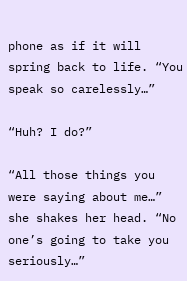phone as if it will spring back to life. “You speak so carelessly…”

“Huh? I do?”

“All those things you were saying about me…” she shakes her head. “No one’s going to take you seriously…”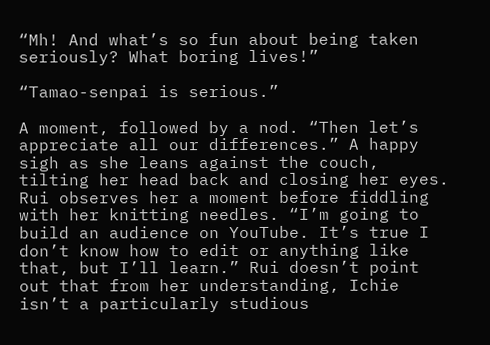“Mh! And what’s so fun about being taken seriously? What boring lives!”

“Tamao-senpai is serious.”

A moment, followed by a nod. “Then let’s appreciate all our differences.” A happy sigh as she leans against the couch, tilting her head back and closing her eyes. Rui observes her a moment before fiddling with her knitting needles. “I’m going to build an audience on YouTube. It’s true I don’t know how to edit or anything like that, but I’ll learn.” Rui doesn’t point out that from her understanding, Ichie isn’t a particularly studious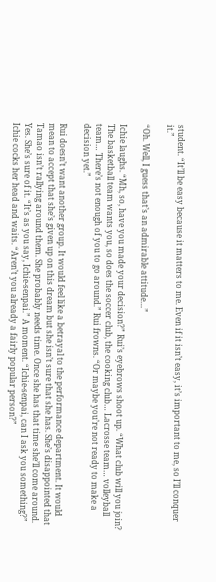student. “It’ll be easy because it matters to me. Even if it isn’t easy, it’s important to me, so I’ll conquer it.”

“Oh. Well, I guess that’s an admirable attitude…”

Ichie laughs. “Mh, so, have you made your decision?” Rui’s eyebrows shoot up. “What club will you join? The basketball team wants you, so does the soccer club, the cooking club… Lacrosse team… volleyball team… There’s not enough of you to go around.” Rui frowns. “Or maybe you’re not ready to make a decision yet.”

Rui doesn’t want another group. It would feel like a betrayal to the performance department. It would mean to accept that she’s given up on this dream but she isn’t sure that she has. She’s disappointed that Tamao isn’t rallying around them. She probably needs time. Once she has that time she’ll come around. Yes. She’s sure of it. “It’s as you say, Ichie-senpai.” A moment. “Ichie-senpai, can I ask you something?” Ichie cocks her head and waits. “Aren’t you already a fairly popular person?”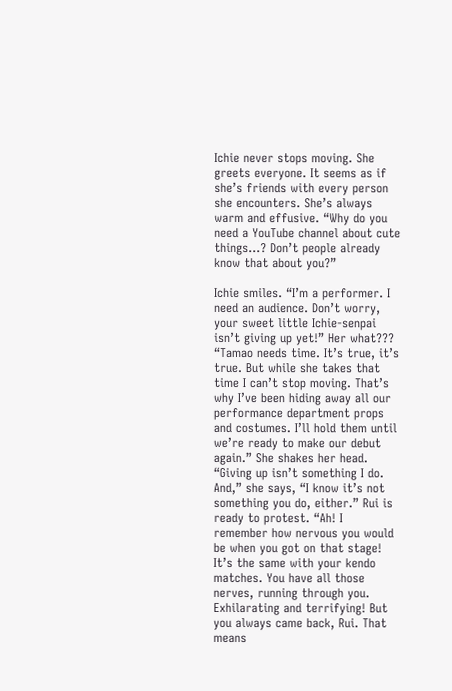Ichie never stops moving. She greets everyone. It seems as if she’s friends with every person she encounters. She’s always warm and effusive. “Why do you need a YouTube channel about cute things…? Don’t people already know that about you?”

Ichie smiles. “I’m a performer. I need an audience. Don’t worry, your sweet little Ichie-senpai isn’t giving up yet!” Her what??? “Tamao needs time. It’s true, it’s true. But while she takes that time I can’t stop moving. That’s why I’ve been hiding away all our performance department props and costumes. I’ll hold them until we’re ready to make our debut again.” She shakes her head. “Giving up isn’t something I do. And,” she says, “I know it’s not something you do, either.” Rui is ready to protest. “Ah! I remember how nervous you would be when you got on that stage! It’s the same with your kendo matches. You have all those nerves, running through you. Exhilarating and terrifying! But you always came back, Rui. That means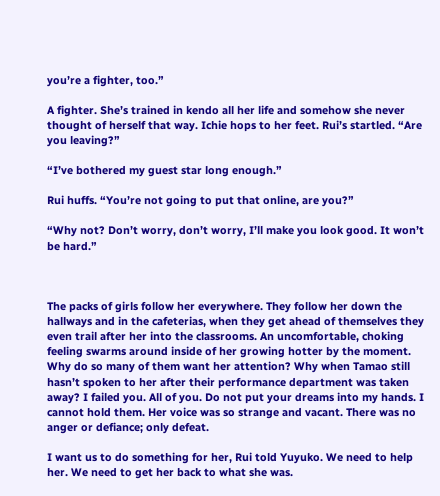you’re a fighter, too.”

A fighter. She’s trained in kendo all her life and somehow she never thought of herself that way. Ichie hops to her feet. Rui’s startled. “Are you leaving?”

“I’ve bothered my guest star long enough.”

Rui huffs. “You’re not going to put that online, are you?”

“Why not? Don’t worry, don’t worry, I’ll make you look good. It won’t be hard.”



The packs of girls follow her everywhere. They follow her down the hallways and in the cafeterias, when they get ahead of themselves they even trail after her into the classrooms. An uncomfortable, choking feeling swarms around inside of her growing hotter by the moment. Why do so many of them want her attention? Why when Tamao still hasn’t spoken to her after their performance department was taken away? I failed you. All of you. Do not put your dreams into my hands. I cannot hold them. Her voice was so strange and vacant. There was no anger or defiance; only defeat.

I want us to do something for her, Rui told Yuyuko. We need to help her. We need to get her back to what she was.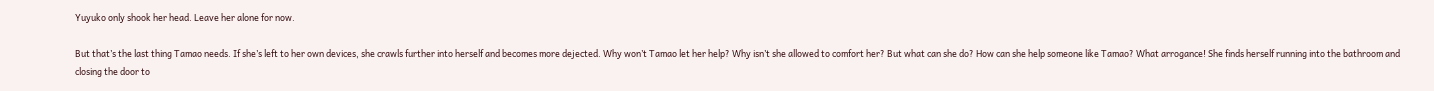Yuyuko only shook her head. Leave her alone for now.

But that’s the last thing Tamao needs. If she’s left to her own devices, she crawls further into herself and becomes more dejected. Why won’t Tamao let her help? Why isn’t she allowed to comfort her? But what can she do? How can she help someone like Tamao? What arrogance! She finds herself running into the bathroom and closing the door to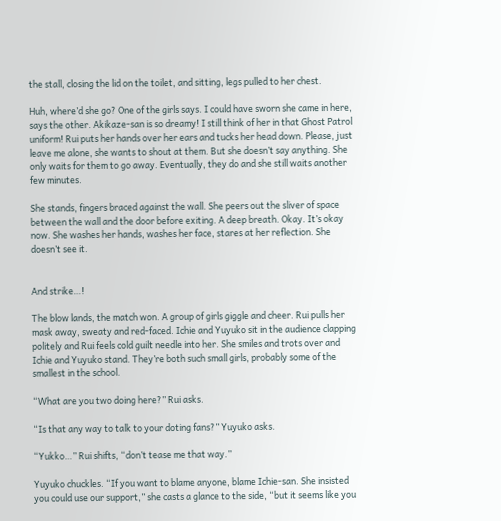the stall, closing the lid on the toilet, and sitting, legs pulled to her chest.

Huh, where’d she go? One of the girls says. I could have sworn she came in here, says the other. Akikaze-san is so dreamy! I still think of her in that Ghost Patrol uniform! Rui puts her hands over her ears and tucks her head down. Please, just leave me alone, she wants to shout at them. But she doesn’t say anything. She only waits for them to go away. Eventually, they do and she still waits another few minutes.

She stands, fingers braced against the wall. She peers out the sliver of space between the wall and the door before exiting. A deep breath. Okay. It’s okay now. She washes her hands, washes her face, stares at her reflection. She doesn’t see it.


And strike…!

The blow lands, the match won. A group of girls giggle and cheer. Rui pulls her mask away, sweaty and red-faced. Ichie and Yuyuko sit in the audience clapping politely and Rui feels cold guilt needle into her. She smiles and trots over and Ichie and Yuyuko stand. They’re both such small girls, probably some of the smallest in the school.

“What are you two doing here?” Rui asks.

“Is that any way to talk to your doting fans?” Yuyuko asks.

“Yukko…” Rui shifts, “don’t tease me that way.”

Yuyuko chuckles. “If you want to blame anyone, blame Ichie-san. She insisted you could use our support,” she casts a glance to the side, “but it seems like you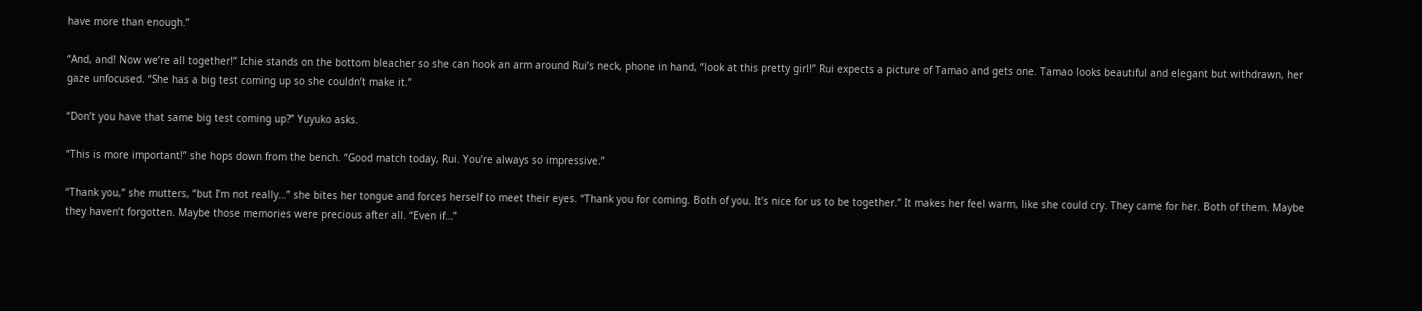have more than enough.”

“And, and! Now we’re all together!” Ichie stands on the bottom bleacher so she can hook an arm around Rui’s neck, phone in hand, “look at this pretty girl!” Rui expects a picture of Tamao and gets one. Tamao looks beautiful and elegant but withdrawn, her gaze unfocused. “She has a big test coming up so she couldn’t make it.”

“Don’t you have that same big test coming up?” Yuyuko asks.

“This is more important!” she hops down from the bench. “Good match today, Rui. You’re always so impressive.”

“Thank you,” she mutters, “but I’m not really…” she bites her tongue and forces herself to meet their eyes. “Thank you for coming. Both of you. It’s nice for us to be together.” It makes her feel warm, like she could cry. They came for her. Both of them. Maybe they haven’t forgotten. Maybe those memories were precious after all. “Even if…”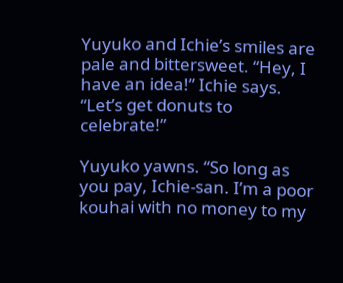Yuyuko and Ichie’s smiles are pale and bittersweet. “Hey, I have an idea!” Ichie says. “Let’s get donuts to celebrate!”

Yuyuko yawns. “So long as you pay, Ichie-san. I’m a poor kouhai with no money to my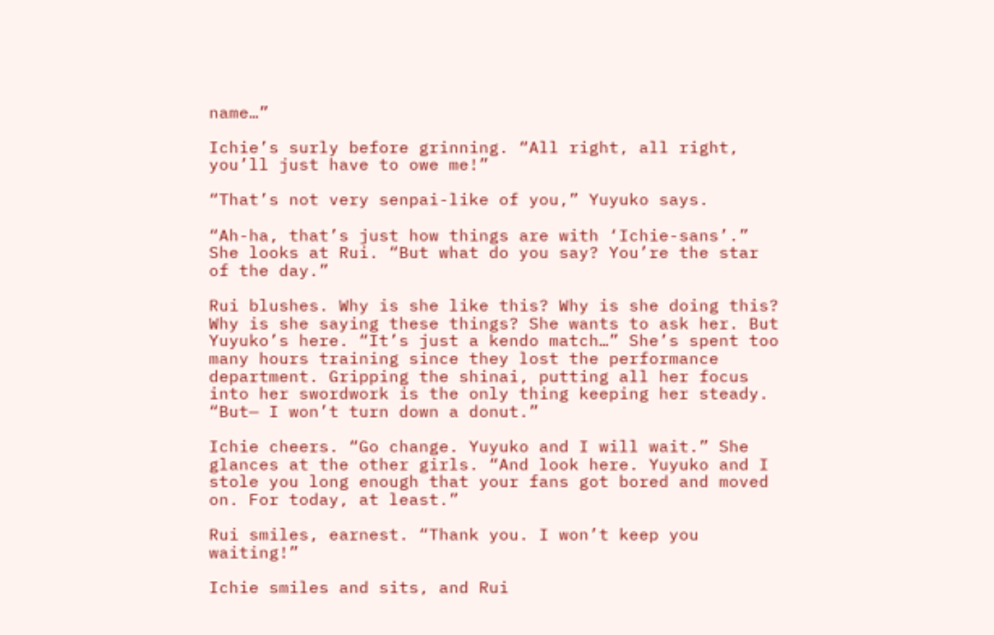name…”

Ichie’s surly before grinning. “All right, all right, you’ll just have to owe me!”

“That’s not very senpai-like of you,” Yuyuko says.

“Ah-ha, that’s just how things are with ‘Ichie-sans’.” She looks at Rui. “But what do you say? You’re the star of the day.”

Rui blushes. Why is she like this? Why is she doing this? Why is she saying these things? She wants to ask her. But Yuyuko’s here. “It’s just a kendo match…” She’s spent too many hours training since they lost the performance department. Gripping the shinai, putting all her focus into her swordwork is the only thing keeping her steady. “But— I won’t turn down a donut.”

Ichie cheers. “Go change. Yuyuko and I will wait.” She glances at the other girls. “And look here. Yuyuko and I stole you long enough that your fans got bored and moved on. For today, at least.”

Rui smiles, earnest. “Thank you. I won’t keep you waiting!”

Ichie smiles and sits, and Rui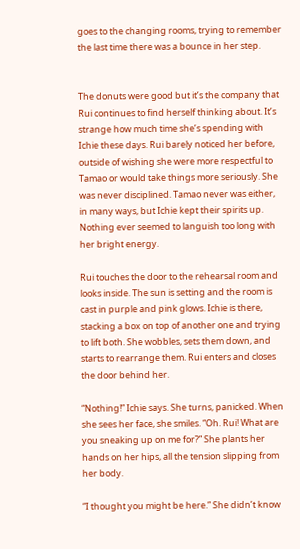goes to the changing rooms, trying to remember the last time there was a bounce in her step.


The donuts were good but it’s the company that Rui continues to find herself thinking about. It’s strange how much time she’s spending with Ichie these days. Rui barely noticed her before, outside of wishing she were more respectful to Tamao or would take things more seriously. She was never disciplined. Tamao never was either, in many ways, but Ichie kept their spirits up. Nothing ever seemed to languish too long with her bright energy.

Rui touches the door to the rehearsal room and looks inside. The sun is setting and the room is cast in purple and pink glows. Ichie is there, stacking a box on top of another one and trying to lift both. She wobbles, sets them down, and starts to rearrange them. Rui enters and closes the door behind her.

“Nothing!” Ichie says. She turns, panicked. When she sees her face, she smiles. “Oh. Rui! What are you sneaking up on me for?” She plants her hands on her hips, all the tension slipping from her body.

“I thought you might be here.” She didn’t know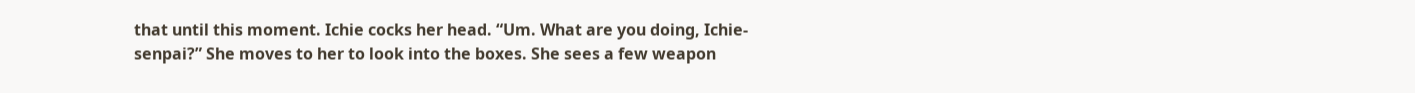that until this moment. Ichie cocks her head. “Um. What are you doing, Ichie-senpai?” She moves to her to look into the boxes. She sees a few weapon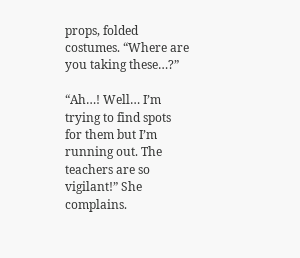props, folded costumes. “Where are you taking these…?”

“Ah…! Well… I’m trying to find spots for them but I’m running out. The teachers are so vigilant!” She complains.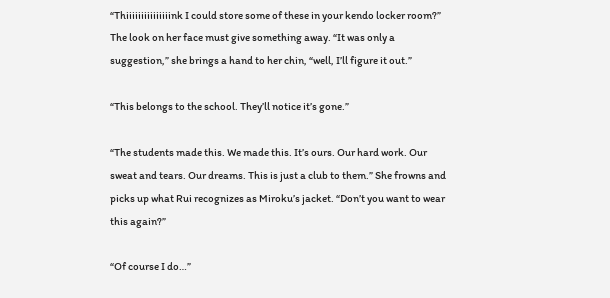“Thiiiiiiiiiiiiiiink I could store some of these in your kendo locker room?” The look on her face must give something away. “It was only a suggestion,” she brings a hand to her chin, “well, I’ll figure it out.”

“This belongs to the school. They’ll notice it’s gone.”

“The students made this. We made this. It’s ours. Our hard work. Our sweat and tears. Our dreams. This is just a club to them.” She frowns and picks up what Rui recognizes as Miroku’s jacket. “Don’t you want to wear this again?”

“Of course I do…”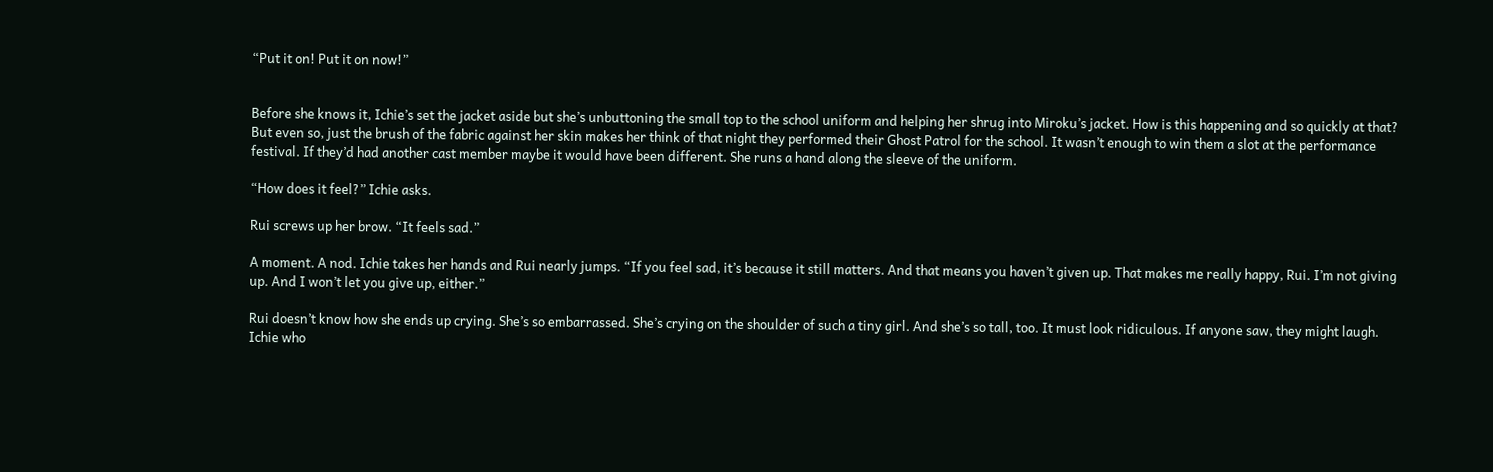“Put it on! Put it on now!”


Before she knows it, Ichie’s set the jacket aside but she’s unbuttoning the small top to the school uniform and helping her shrug into Miroku’s jacket. How is this happening and so quickly at that? But even so, just the brush of the fabric against her skin makes her think of that night they performed their Ghost Patrol for the school. It wasn’t enough to win them a slot at the performance festival. If they’d had another cast member maybe it would have been different. She runs a hand along the sleeve of the uniform.

“How does it feel?” Ichie asks.

Rui screws up her brow. “It feels sad.”

A moment. A nod. Ichie takes her hands and Rui nearly jumps. “If you feel sad, it’s because it still matters. And that means you haven’t given up. That makes me really happy, Rui. I’m not giving up. And I won’t let you give up, either.”

Rui doesn’t know how she ends up crying. She’s so embarrassed. She’s crying on the shoulder of such a tiny girl. And she’s so tall, too. It must look ridiculous. If anyone saw, they might laugh. Ichie who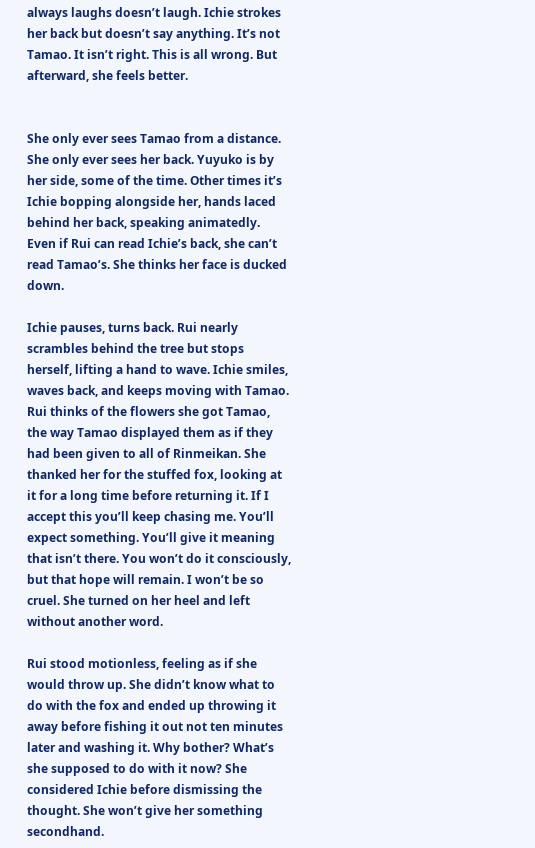always laughs doesn’t laugh. Ichie strokes her back but doesn’t say anything. It’s not Tamao. It isn’t right. This is all wrong. But afterward, she feels better.


She only ever sees Tamao from a distance. She only ever sees her back. Yuyuko is by her side, some of the time. Other times it’s Ichie bopping alongside her, hands laced behind her back, speaking animatedly. Even if Rui can read Ichie’s back, she can’t read Tamao’s. She thinks her face is ducked down.

Ichie pauses, turns back. Rui nearly scrambles behind the tree but stops herself, lifting a hand to wave. Ichie smiles, waves back, and keeps moving with Tamao. Rui thinks of the flowers she got Tamao, the way Tamao displayed them as if they had been given to all of Rinmeikan. She thanked her for the stuffed fox, looking at it for a long time before returning it. If I accept this you’ll keep chasing me. You’ll expect something. You’ll give it meaning that isn’t there. You won’t do it consciously, but that hope will remain. I won’t be so cruel. She turned on her heel and left without another word.

Rui stood motionless, feeling as if she would throw up. She didn’t know what to do with the fox and ended up throwing it away before fishing it out not ten minutes later and washing it. Why bother? What’s she supposed to do with it now? She considered Ichie before dismissing the thought. She won’t give her something secondhand.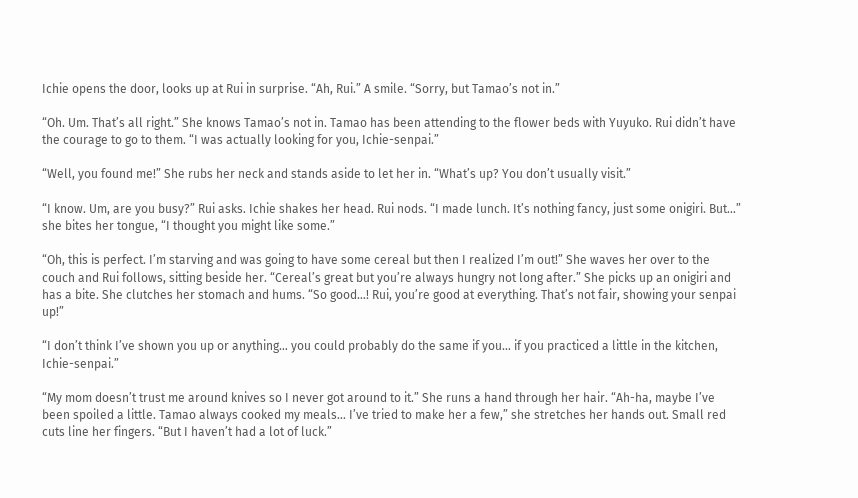Ichie opens the door, looks up at Rui in surprise. “Ah, Rui.” A smile. “Sorry, but Tamao’s not in.”

“Oh. Um. That’s all right.” She knows Tamao’s not in. Tamao has been attending to the flower beds with Yuyuko. Rui didn’t have the courage to go to them. “I was actually looking for you, Ichie-senpai.”

“Well, you found me!” She rubs her neck and stands aside to let her in. “What’s up? You don’t usually visit.”

“I know. Um, are you busy?” Rui asks. Ichie shakes her head. Rui nods. “I made lunch. It’s nothing fancy, just some onigiri. But…” she bites her tongue, “I thought you might like some.”

“Oh, this is perfect. I’m starving and was going to have some cereal but then I realized I’m out!” She waves her over to the couch and Rui follows, sitting beside her. “Cereal’s great but you’re always hungry not long after.” She picks up an onigiri and has a bite. She clutches her stomach and hums. “So good…! Rui, you’re good at everything. That’s not fair, showing your senpai up!”

“I don’t think I’ve shown you up or anything… you could probably do the same if you… if you practiced a little in the kitchen, Ichie-senpai.”

“My mom doesn’t trust me around knives so I never got around to it.” She runs a hand through her hair. “Ah-ha, maybe I’ve been spoiled a little. Tamao always cooked my meals… I’ve tried to make her a few,” she stretches her hands out. Small red cuts line her fingers. “But I haven’t had a lot of luck.”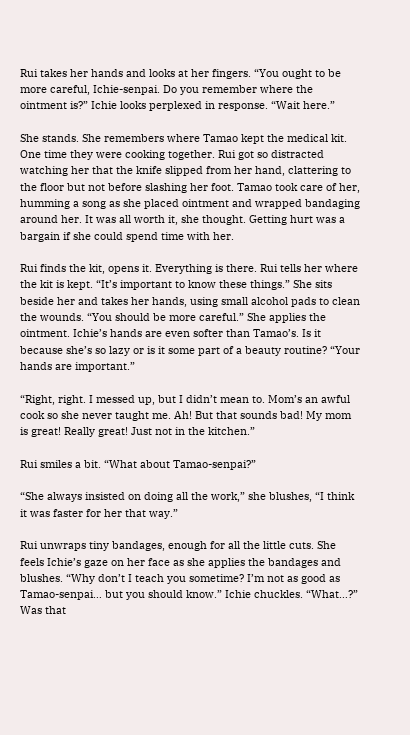Rui takes her hands and looks at her fingers. “You ought to be more careful, Ichie-senpai. Do you remember where the ointment is?” Ichie looks perplexed in response. “Wait here.”

She stands. She remembers where Tamao kept the medical kit. One time they were cooking together. Rui got so distracted watching her that the knife slipped from her hand, clattering to the floor but not before slashing her foot. Tamao took care of her, humming a song as she placed ointment and wrapped bandaging around her. It was all worth it, she thought. Getting hurt was a bargain if she could spend time with her.

Rui finds the kit, opens it. Everything is there. Rui tells her where the kit is kept. “It’s important to know these things.” She sits beside her and takes her hands, using small alcohol pads to clean the wounds. “You should be more careful.” She applies the ointment. Ichie’s hands are even softer than Tamao’s. Is it because she’s so lazy or is it some part of a beauty routine? “Your hands are important.”

“Right, right. I messed up, but I didn’t mean to. Mom’s an awful cook so she never taught me. Ah! But that sounds bad! My mom is great! Really great! Just not in the kitchen.”

Rui smiles a bit. “What about Tamao-senpai?”

“She always insisted on doing all the work,” she blushes, “I think it was faster for her that way.”

Rui unwraps tiny bandages, enough for all the little cuts. She feels Ichie’s gaze on her face as she applies the bandages and blushes. “Why don’t I teach you sometime? I’m not as good as Tamao-senpai… but you should know.” Ichie chuckles. “What…?” Was that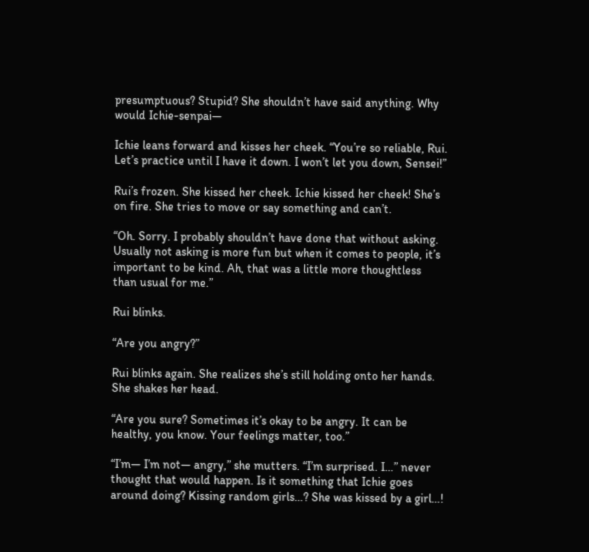presumptuous? Stupid? She shouldn’t have said anything. Why would Ichie-senpai—

Ichie leans forward and kisses her cheek. “You’re so reliable, Rui. Let’s practice until I have it down. I won’t let you down, Sensei!”

Rui’s frozen. She kissed her cheek. Ichie kissed her cheek! She’s on fire. She tries to move or say something and can’t.

“Oh. Sorry. I probably shouldn’t have done that without asking. Usually not asking is more fun but when it comes to people, it’s important to be kind. Ah, that was a little more thoughtless than usual for me.”

Rui blinks.

“Are you angry?”

Rui blinks again. She realizes she’s still holding onto her hands. She shakes her head.

“Are you sure? Sometimes it’s okay to be angry. It can be healthy, you know. Your feelings matter, too.”

“I’m— I’m not— angry,” she mutters. “I’m surprised. I…” never thought that would happen. Is it something that Ichie goes around doing? Kissing random girls…? She was kissed by a girl…!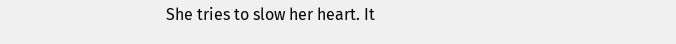She tries to slow her heart. It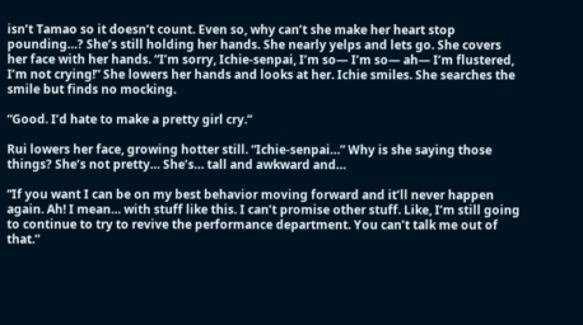isn’t Tamao so it doesn’t count. Even so, why can’t she make her heart stop pounding…? She’s still holding her hands. She nearly yelps and lets go. She covers her face with her hands. “I’m sorry, Ichie-senpai, I’m so— I’m so— ah— I’m flustered, I’m not crying!” She lowers her hands and looks at her. Ichie smiles. She searches the smile but finds no mocking.

“Good. I’d hate to make a pretty girl cry.”

Rui lowers her face, growing hotter still. “Ichie-senpai…” Why is she saying those things? She’s not pretty… She’s… tall and awkward and…

“If you want I can be on my best behavior moving forward and it’ll never happen again. Ah! I mean… with stuff like this. I can’t promise other stuff. Like, I’m still going to continue to try to revive the performance department. You can’t talk me out of that.”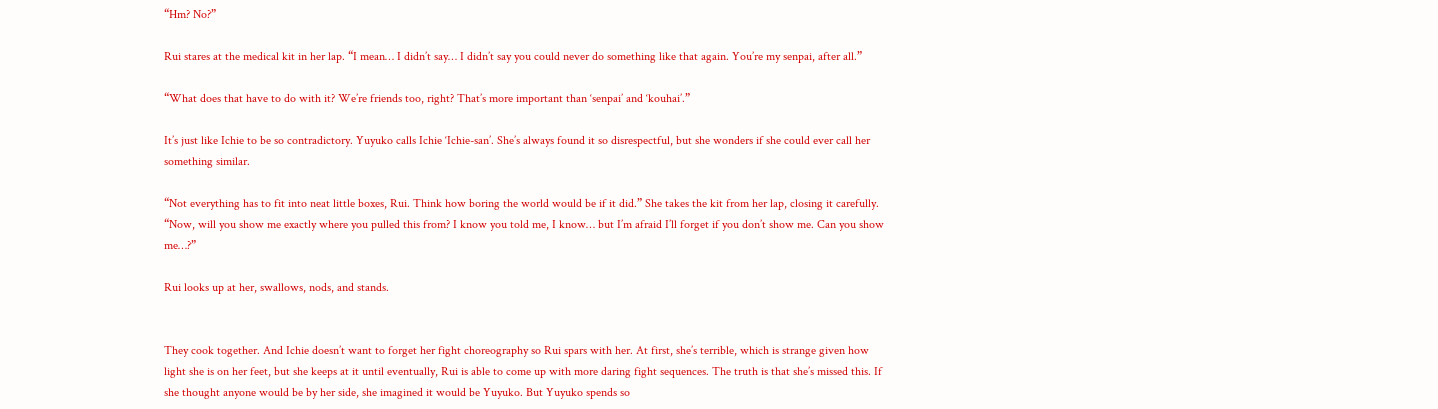“Hm? No?”

Rui stares at the medical kit in her lap. “I mean… I didn’t say… I didn’t say you could never do something like that again. You’re my senpai, after all.”

“What does that have to do with it? We’re friends too, right? That’s more important than ‘senpai’ and ‘kouhai’.”

It’s just like Ichie to be so contradictory. Yuyuko calls Ichie ‘Ichie-san’. She’s always found it so disrespectful, but she wonders if she could ever call her something similar.

“Not everything has to fit into neat little boxes, Rui. Think how boring the world would be if it did.” She takes the kit from her lap, closing it carefully. “Now, will you show me exactly where you pulled this from? I know you told me, I know… but I’m afraid I’ll forget if you don’t show me. Can you show me…?”

Rui looks up at her, swallows, nods, and stands.


They cook together. And Ichie doesn’t want to forget her fight choreography so Rui spars with her. At first, she’s terrible, which is strange given how light she is on her feet, but she keeps at it until eventually, Rui is able to come up with more daring fight sequences. The truth is that she’s missed this. If she thought anyone would be by her side, she imagined it would be Yuyuko. But Yuyuko spends so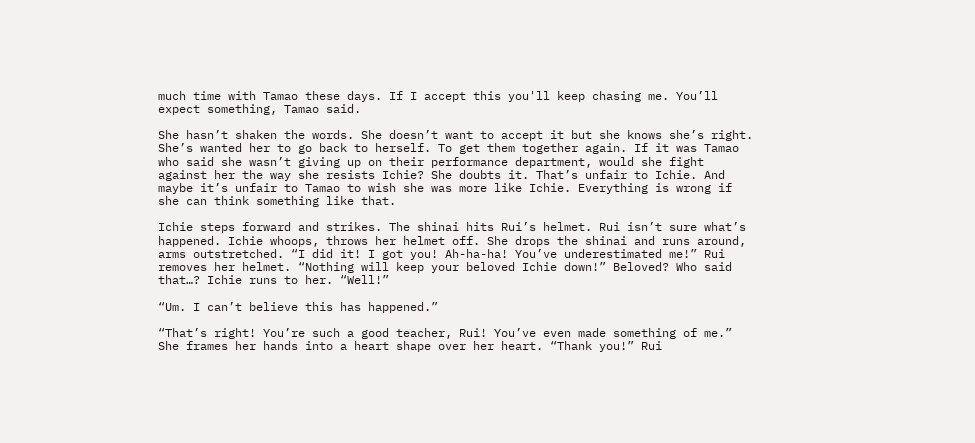much time with Tamao these days. If I accept this you'll keep chasing me. You’ll expect something, Tamao said.

She hasn’t shaken the words. She doesn’t want to accept it but she knows she’s right. She’s wanted her to go back to herself. To get them together again. If it was Tamao who said she wasn’t giving up on their performance department, would she fight against her the way she resists Ichie? She doubts it. That’s unfair to Ichie. And maybe it’s unfair to Tamao to wish she was more like Ichie. Everything is wrong if she can think something like that.

Ichie steps forward and strikes. The shinai hits Rui’s helmet. Rui isn’t sure what’s happened. Ichie whoops, throws her helmet off. She drops the shinai and runs around, arms outstretched. “I did it! I got you! Ah-ha-ha! You’ve underestimated me!” Rui removes her helmet. “Nothing will keep your beloved Ichie down!” Beloved? Who said that…? Ichie runs to her. “Well!”

“Um. I can’t believe this has happened.”

“That’s right! You’re such a good teacher, Rui! You’ve even made something of me.” She frames her hands into a heart shape over her heart. “Thank you!” Rui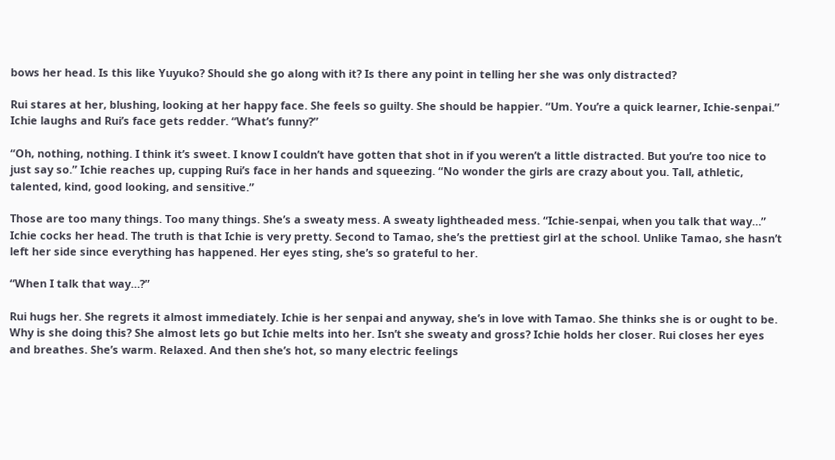bows her head. Is this like Yuyuko? Should she go along with it? Is there any point in telling her she was only distracted?

Rui stares at her, blushing, looking at her happy face. She feels so guilty. She should be happier. “Um. You’re a quick learner, Ichie-senpai.” Ichie laughs and Rui’s face gets redder. “What’s funny?”

“Oh, nothing, nothing. I think it’s sweet. I know I couldn’t have gotten that shot in if you weren’t a little distracted. But you’re too nice to just say so.” Ichie reaches up, cupping Rui’s face in her hands and squeezing. “No wonder the girls are crazy about you. Tall, athletic, talented, kind, good looking, and sensitive.”

Those are too many things. Too many things. She’s a sweaty mess. A sweaty lightheaded mess. “Ichie-senpai, when you talk that way…” Ichie cocks her head. The truth is that Ichie is very pretty. Second to Tamao, she’s the prettiest girl at the school. Unlike Tamao, she hasn’t left her side since everything has happened. Her eyes sting, she’s so grateful to her.

“When I talk that way…?”

Rui hugs her. She regrets it almost immediately. Ichie is her senpai and anyway, she’s in love with Tamao. She thinks she is or ought to be. Why is she doing this? She almost lets go but Ichie melts into her. Isn’t she sweaty and gross? Ichie holds her closer. Rui closes her eyes and breathes. She’s warm. Relaxed. And then she’s hot, so many electric feelings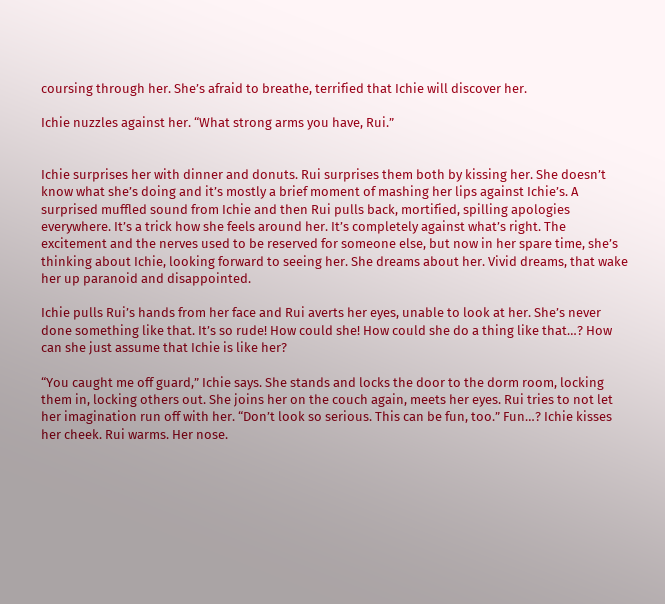coursing through her. She’s afraid to breathe, terrified that Ichie will discover her.

Ichie nuzzles against her. “What strong arms you have, Rui.”


Ichie surprises her with dinner and donuts. Rui surprises them both by kissing her. She doesn’t know what she’s doing and it’s mostly a brief moment of mashing her lips against Ichie’s. A surprised muffled sound from Ichie and then Rui pulls back, mortified, spilling apologies everywhere. It’s a trick how she feels around her. It’s completely against what’s right. The excitement and the nerves used to be reserved for someone else, but now in her spare time, she’s thinking about Ichie, looking forward to seeing her. She dreams about her. Vivid dreams, that wake her up paranoid and disappointed.

Ichie pulls Rui’s hands from her face and Rui averts her eyes, unable to look at her. She’s never done something like that. It’s so rude! How could she! How could she do a thing like that…? How can she just assume that Ichie is like her?

“You caught me off guard,” Ichie says. She stands and locks the door to the dorm room, locking them in, locking others out. She joins her on the couch again, meets her eyes. Rui tries to not let her imagination run off with her. “Don’t look so serious. This can be fun, too.” Fun…? Ichie kisses her cheek. Rui warms. Her nose.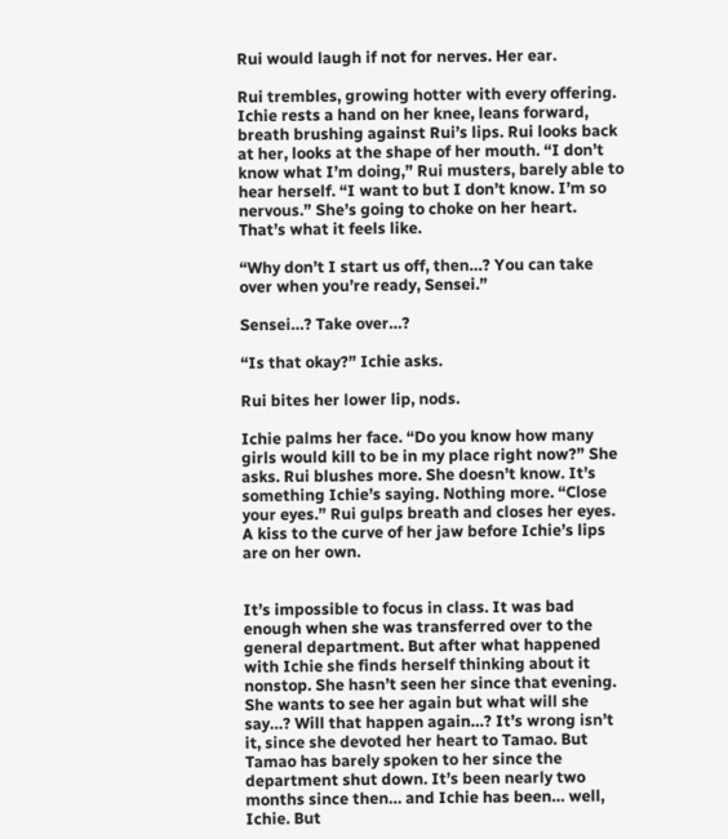Rui would laugh if not for nerves. Her ear.

Rui trembles, growing hotter with every offering. Ichie rests a hand on her knee, leans forward, breath brushing against Rui’s lips. Rui looks back at her, looks at the shape of her mouth. “I don’t know what I’m doing,” Rui musters, barely able to hear herself. “I want to but I don’t know. I’m so nervous.” She’s going to choke on her heart. That’s what it feels like.

“Why don’t I start us off, then…? You can take over when you’re ready, Sensei.”

Sensei…? Take over…?

“Is that okay?” Ichie asks.

Rui bites her lower lip, nods.

Ichie palms her face. “Do you know how many girls would kill to be in my place right now?” She asks. Rui blushes more. She doesn’t know. It’s something Ichie’s saying. Nothing more. “Close your eyes.” Rui gulps breath and closes her eyes. A kiss to the curve of her jaw before Ichie’s lips are on her own.


It’s impossible to focus in class. It was bad enough when she was transferred over to the general department. But after what happened with Ichie she finds herself thinking about it nonstop. She hasn’t seen her since that evening. She wants to see her again but what will she say…? Will that happen again…? It’s wrong isn’t it, since she devoted her heart to Tamao. But Tamao has barely spoken to her since the department shut down. It’s been nearly two months since then… and Ichie has been… well, Ichie. But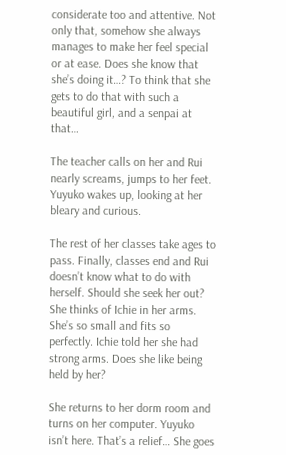considerate too and attentive. Not only that, somehow she always manages to make her feel special or at ease. Does she know that she’s doing it…? To think that she gets to do that with such a beautiful girl, and a senpai at that…

The teacher calls on her and Rui nearly screams, jumps to her feet. Yuyuko wakes up, looking at her bleary and curious.

The rest of her classes take ages to pass. Finally, classes end and Rui doesn’t know what to do with herself. Should she seek her out? She thinks of Ichie in her arms. She’s so small and fits so perfectly. Ichie told her she had strong arms. Does she like being held by her?

She returns to her dorm room and turns on her computer. Yuyuko isn’t here. That’s a relief… She goes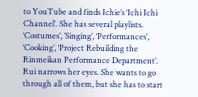to YouTube and finds Ichie’s ‘Ichi Ichi Channel’. She has several playlists. ‘Costumes’, ’Singing’, ‘Performances’, ‘Cooking’, ‘Project Rebuilding the Rinmeikan Performance Department’. Rui narrows her eyes. She wants to go through all of them, but she has to start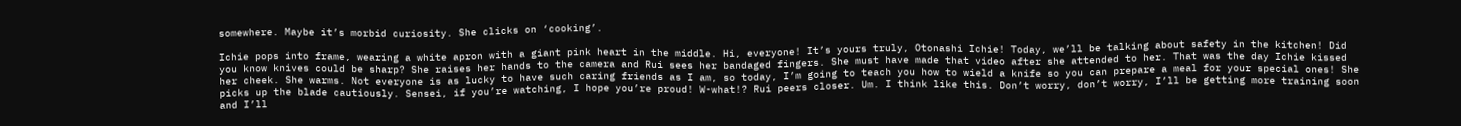somewhere. Maybe it’s morbid curiosity. She clicks on ‘cooking’.

Ichie pops into frame, wearing a white apron with a giant pink heart in the middle. Hi, everyone! It’s yours truly, Otonashi Ichie! Today, we’ll be talking about safety in the kitchen! Did you know knives could be sharp? She raises her hands to the camera and Rui sees her bandaged fingers. She must have made that video after she attended to her. That was the day Ichie kissed her cheek. She warms. Not everyone is as lucky to have such caring friends as I am, so today, I’m going to teach you how to wield a knife so you can prepare a meal for your special ones! She picks up the blade cautiously. Sensei, if you’re watching, I hope you’re proud! W-what!? Rui peers closer. Um. I think like this. Don’t worry, don’t worry, I’ll be getting more training soon and I’ll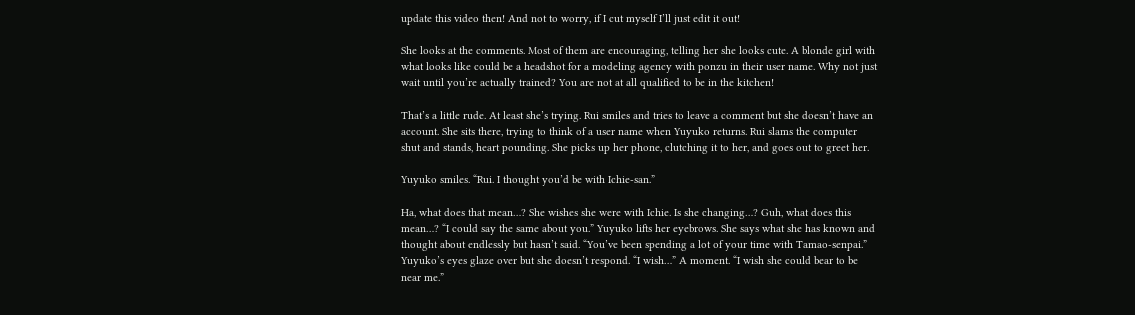update this video then! And not to worry, if I cut myself I’ll just edit it out!

She looks at the comments. Most of them are encouraging, telling her she looks cute. A blonde girl with what looks like could be a headshot for a modeling agency with ponzu in their user name. Why not just wait until you’re actually trained? You are not at all qualified to be in the kitchen!

That’s a little rude. At least she’s trying. Rui smiles and tries to leave a comment but she doesn’t have an account. She sits there, trying to think of a user name when Yuyuko returns. Rui slams the computer shut and stands, heart pounding. She picks up her phone, clutching it to her, and goes out to greet her.

Yuyuko smiles. “Rui. I thought you’d be with Ichie-san.”

Ha, what does that mean…? She wishes she were with Ichie. Is she changing…? Guh, what does this mean…? “I could say the same about you.” Yuyuko lifts her eyebrows. She says what she has known and thought about endlessly but hasn’t said. “You’ve been spending a lot of your time with Tamao-senpai.” Yuyuko’s eyes glaze over but she doesn’t respond. “I wish…” A moment. “I wish she could bear to be near me.”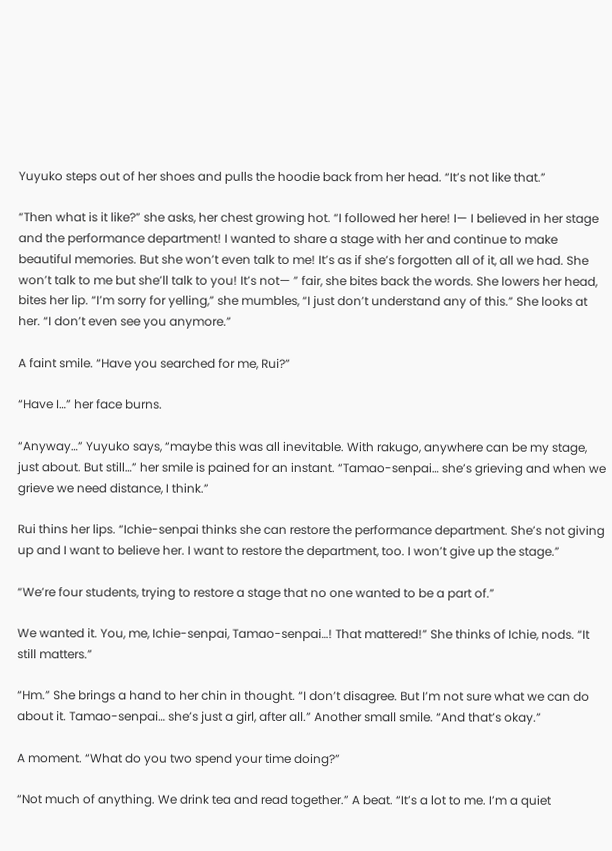Yuyuko steps out of her shoes and pulls the hoodie back from her head. “It’s not like that.”

“Then what is it like?” she asks, her chest growing hot. “I followed her here! I— I believed in her stage and the performance department! I wanted to share a stage with her and continue to make beautiful memories. But she won’t even talk to me! It’s as if she’s forgotten all of it, all we had. She won’t talk to me but she’ll talk to you! It’s not— ” fair, she bites back the words. She lowers her head, bites her lip. “I’m sorry for yelling,” she mumbles, “I just don’t understand any of this.” She looks at her. “I don’t even see you anymore.”

A faint smile. “Have you searched for me, Rui?”

“Have I…” her face burns.

“Anyway…” Yuyuko says, “maybe this was all inevitable. With rakugo, anywhere can be my stage, just about. But still…” her smile is pained for an instant. “Tamao-senpai… she’s grieving and when we grieve we need distance, I think.”

Rui thins her lips. “Ichie-senpai thinks she can restore the performance department. She’s not giving up and I want to believe her. I want to restore the department, too. I won’t give up the stage.”

“We’re four students, trying to restore a stage that no one wanted to be a part of.”

We wanted it. You, me, Ichie-senpai, Tamao-senpai…! That mattered!” She thinks of Ichie, nods. “It still matters.”

“Hm.” She brings a hand to her chin in thought. “I don’t disagree. But I’m not sure what we can do about it. Tamao-senpai… she’s just a girl, after all.” Another small smile. “And that’s okay.”

A moment. “What do you two spend your time doing?”

“Not much of anything. We drink tea and read together.” A beat. “It’s a lot to me. I’m a quiet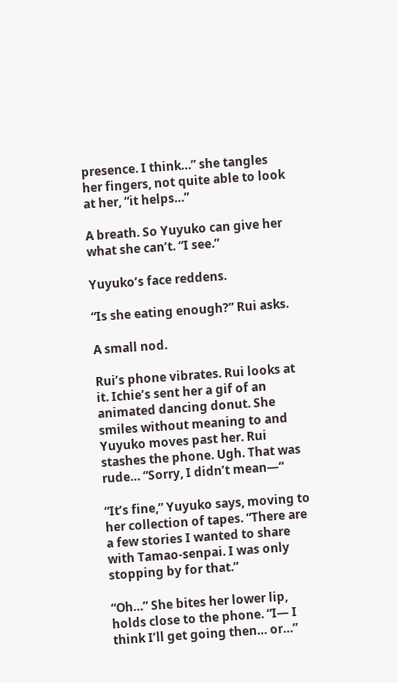presence. I think…” she tangles her fingers, not quite able to look at her, “it helps…”

A breath. So Yuyuko can give her what she can’t. “I see.”

Yuyuko’s face reddens.

“Is she eating enough?” Rui asks.

A small nod.

Rui’s phone vibrates. Rui looks at it. Ichie’s sent her a gif of an animated dancing donut. She smiles without meaning to and Yuyuko moves past her. Rui stashes the phone. Ugh. That was rude… “Sorry, I didn’t mean—“

“It’s fine,” Yuyuko says, moving to her collection of tapes. “There are a few stories I wanted to share with Tamao-senpai. I was only stopping by for that.”

“Oh…” She bites her lower lip, holds close to the phone. “I— I think I’ll get going then… or…”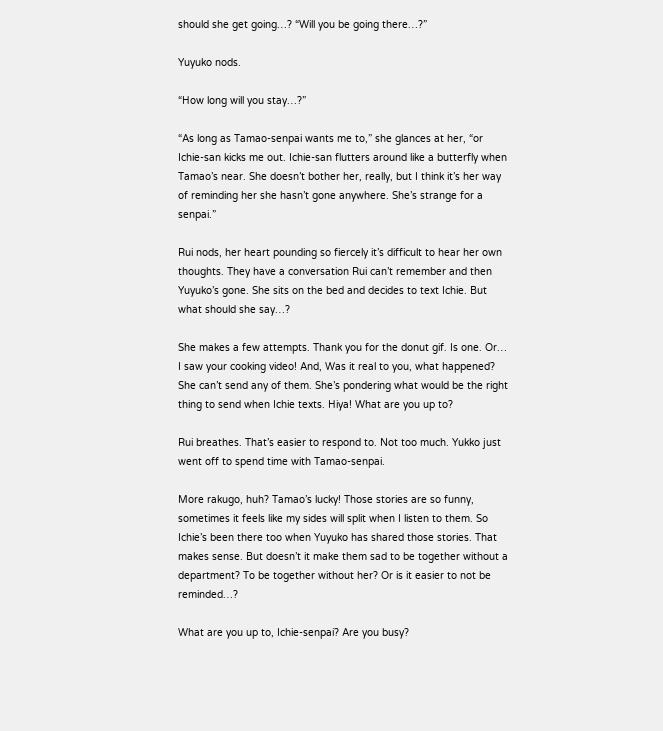should she get going…? “Will you be going there…?”

Yuyuko nods.

“How long will you stay…?”

“As long as Tamao-senpai wants me to,” she glances at her, “or Ichie-san kicks me out. Ichie-san flutters around like a butterfly when Tamao’s near. She doesn’t bother her, really, but I think it’s her way of reminding her she hasn’t gone anywhere. She’s strange for a senpai.”

Rui nods, her heart pounding so fiercely it’s difficult to hear her own thoughts. They have a conversation Rui can’t remember and then Yuyuko’s gone. She sits on the bed and decides to text Ichie. But what should she say…?

She makes a few attempts. Thank you for the donut gif. Is one. Or… I saw your cooking video! And, Was it real to you, what happened? She can’t send any of them. She’s pondering what would be the right thing to send when Ichie texts. Hiya! What are you up to?

Rui breathes. That’s easier to respond to. Not too much. Yukko just went off to spend time with Tamao-senpai.

More rakugo, huh? Tamao’s lucky! Those stories are so funny, sometimes it feels like my sides will split when I listen to them. So Ichie’s been there too when Yuyuko has shared those stories. That makes sense. But doesn’t it make them sad to be together without a department? To be together without her? Or is it easier to not be reminded…?

What are you up to, Ichie-senpai? Are you busy?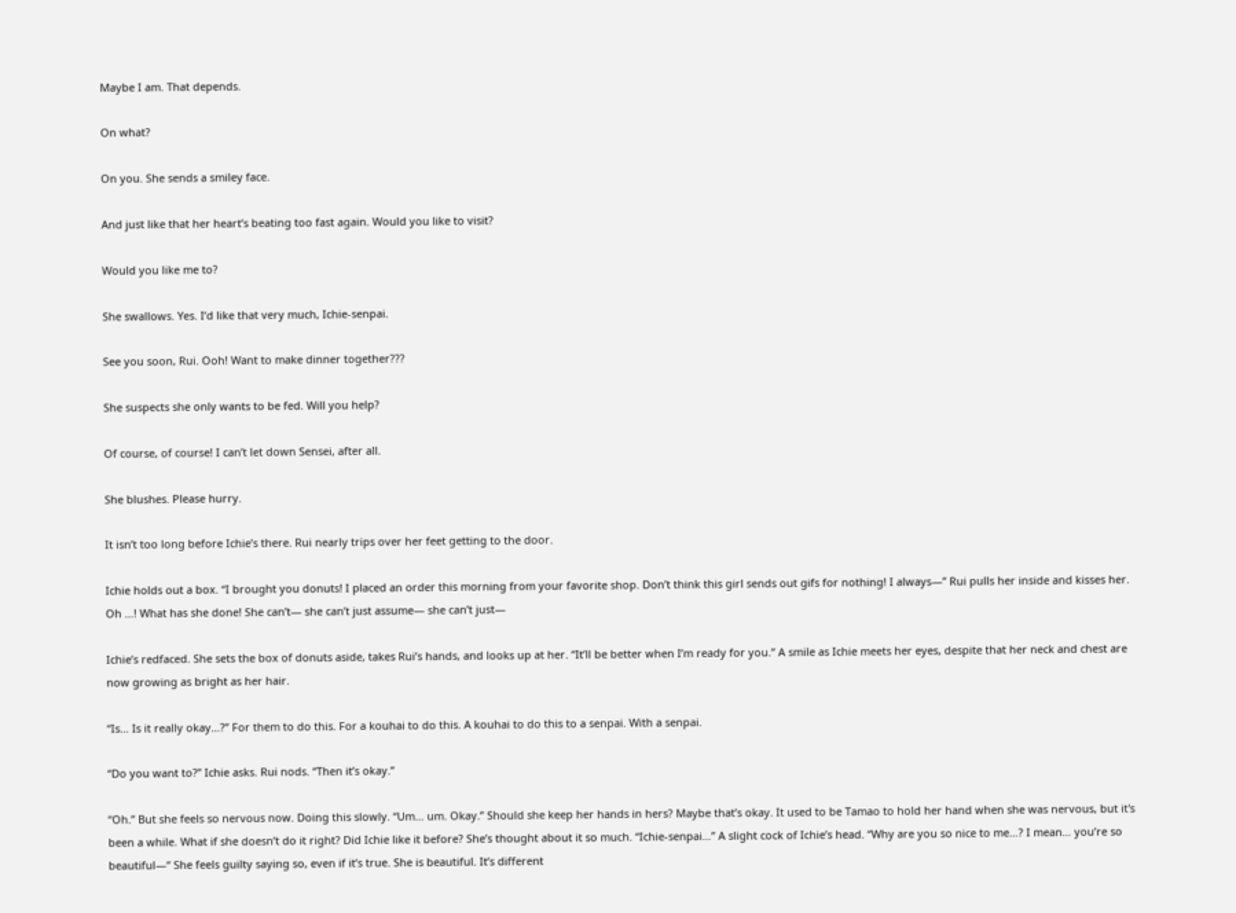Maybe I am. That depends.

On what?

On you. She sends a smiley face.

And just like that her heart’s beating too fast again. Would you like to visit?

Would you like me to?

She swallows. Yes. I’d like that very much, Ichie-senpai.

See you soon, Rui. Ooh! Want to make dinner together???

She suspects she only wants to be fed. Will you help?

Of course, of course! I can’t let down Sensei, after all.

She blushes. Please hurry.

It isn’t too long before Ichie’s there. Rui nearly trips over her feet getting to the door.

Ichie holds out a box. “I brought you donuts! I placed an order this morning from your favorite shop. Don’t think this girl sends out gifs for nothing! I always—” Rui pulls her inside and kisses her. Oh …! What has she done! She can’t— she can’t just assume— she can’t just—

Ichie’s redfaced. She sets the box of donuts aside, takes Rui’s hands, and looks up at her. “It’ll be better when I’m ready for you.” A smile as Ichie meets her eyes, despite that her neck and chest are now growing as bright as her hair.

“Is… Is it really okay…?” For them to do this. For a kouhai to do this. A kouhai to do this to a senpai. With a senpai.

“Do you want to?” Ichie asks. Rui nods. “Then it’s okay.”

“Oh.” But she feels so nervous now. Doing this slowly. “Um… um. Okay.” Should she keep her hands in hers? Maybe that’s okay. It used to be Tamao to hold her hand when she was nervous, but it's been a while. What if she doesn’t do it right? Did Ichie like it before? She’s thought about it so much. “Ichie-senpai…” A slight cock of Ichie’s head. “Why are you so nice to me…? I mean… you’re so beautiful—“ She feels guilty saying so, even if it’s true. She is beautiful. It’s different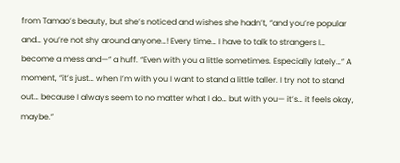from Tamao’s beauty, but she’s noticed and wishes she hadn’t, “and you’re popular and… you’re not shy around anyone…! Every time… I have to talk to strangers I… become a mess and—“ a huff. “Even with you a little sometimes. Especially lately…” A moment, “it’s just… when I’m with you I want to stand a little taller. I try not to stand out… because I always seem to no matter what I do… but with you— it’s… it feels okay, maybe.”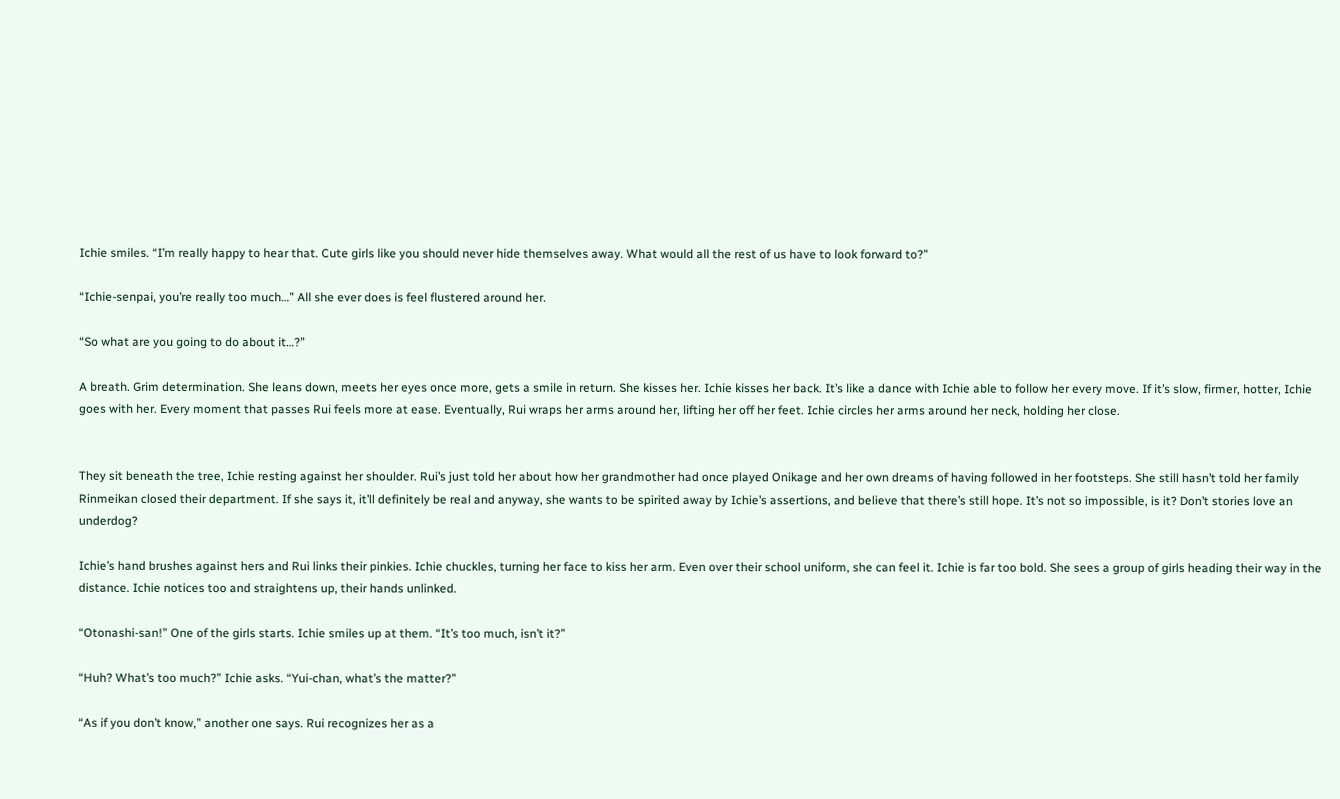Ichie smiles. “I’m really happy to hear that. Cute girls like you should never hide themselves away. What would all the rest of us have to look forward to?”

“Ichie-senpai, you’re really too much…” All she ever does is feel flustered around her.

“So what are you going to do about it…?”

A breath. Grim determination. She leans down, meets her eyes once more, gets a smile in return. She kisses her. Ichie kisses her back. It’s like a dance with Ichie able to follow her every move. If it’s slow, firmer, hotter, Ichie goes with her. Every moment that passes Rui feels more at ease. Eventually, Rui wraps her arms around her, lifting her off her feet. Ichie circles her arms around her neck, holding her close.


They sit beneath the tree, Ichie resting against her shoulder. Rui’s just told her about how her grandmother had once played Onikage and her own dreams of having followed in her footsteps. She still hasn’t told her family Rinmeikan closed their department. If she says it, it’ll definitely be real and anyway, she wants to be spirited away by Ichie’s assertions, and believe that there’s still hope. It’s not so impossible, is it? Don’t stories love an underdog?

Ichie’s hand brushes against hers and Rui links their pinkies. Ichie chuckles, turning her face to kiss her arm. Even over their school uniform, she can feel it. Ichie is far too bold. She sees a group of girls heading their way in the distance. Ichie notices too and straightens up, their hands unlinked.

“Otonashi-san!” One of the girls starts. Ichie smiles up at them. “It’s too much, isn’t it?”

“Huh? What’s too much?” Ichie asks. “Yui-chan, what’s the matter?”

“As if you don’t know,” another one says. Rui recognizes her as a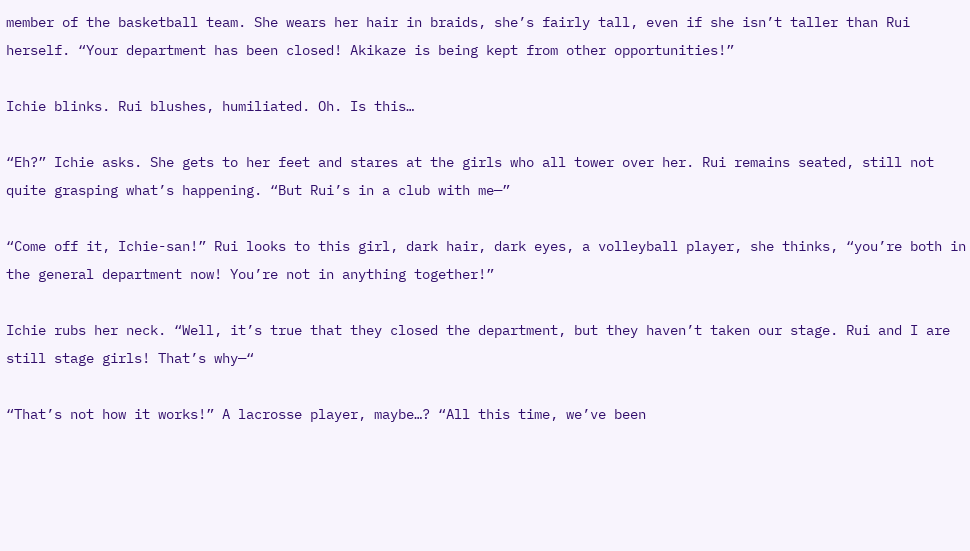member of the basketball team. She wears her hair in braids, she’s fairly tall, even if she isn’t taller than Rui herself. “Your department has been closed! Akikaze is being kept from other opportunities!”

Ichie blinks. Rui blushes, humiliated. Oh. Is this…

“Eh?” Ichie asks. She gets to her feet and stares at the girls who all tower over her. Rui remains seated, still not quite grasping what’s happening. “But Rui’s in a club with me—”

“Come off it, Ichie-san!” Rui looks to this girl, dark hair, dark eyes, a volleyball player, she thinks, “you’re both in the general department now! You’re not in anything together!”

Ichie rubs her neck. “Well, it’s true that they closed the department, but they haven’t taken our stage. Rui and I are still stage girls! That’s why—“

“That’s not how it works!” A lacrosse player, maybe…? “All this time, we’ve been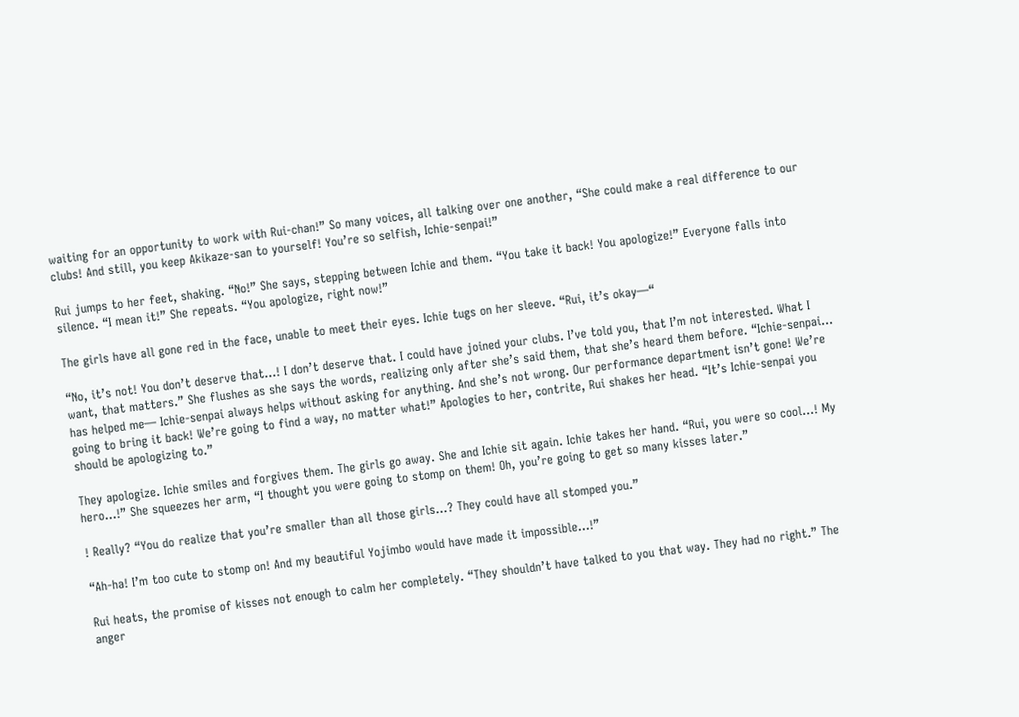waiting for an opportunity to work with Rui-chan!” So many voices, all talking over one another, “She could make a real difference to our clubs! And still, you keep Akikaze-san to yourself! You’re so selfish, Ichie-senpai!”

Rui jumps to her feet, shaking. “No!” She says, stepping between Ichie and them. “You take it back! You apologize!” Everyone falls into silence. “I mean it!” She repeats. “You apologize, right now!”

The girls have all gone red in the face, unable to meet their eyes. Ichie tugs on her sleeve. “Rui, it’s okay—“

“No, it’s not! You don’t deserve that…! I don’t deserve that. I could have joined your clubs. I’ve told you, that I’m not interested. What I want, that matters.” She flushes as she says the words, realizing only after she’s said them, that she’s heard them before. “Ichie-senpai… has helped me— Ichie-senpai always helps without asking for anything. And she’s not wrong. Our performance department isn’t gone! We’re going to bring it back! We’re going to find a way, no matter what!” Apologies to her, contrite, Rui shakes her head. “It’s Ichie-senpai you should be apologizing to.”

They apologize. Ichie smiles and forgives them. The girls go away. She and Ichie sit again. Ichie takes her hand. “Rui, you were so cool…! My hero…!” She squeezes her arm, “I thought you were going to stomp on them! Oh, you’re going to get so many kisses later.”

! Really? “You do realize that you’re smaller than all those girls…? They could have all stomped you.”

“Ah-ha! I’m too cute to stomp on! And my beautiful Yojimbo would have made it impossible…!”

Rui heats, the promise of kisses not enough to calm her completely. “They shouldn’t have talked to you that way. They had no right.” The anger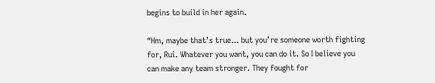begins to build in her again.

“Hm, maybe that’s true… but you’re someone worth fighting for, Rui. Whatever you want, you can do it. So I believe you can make any team stronger. They fought for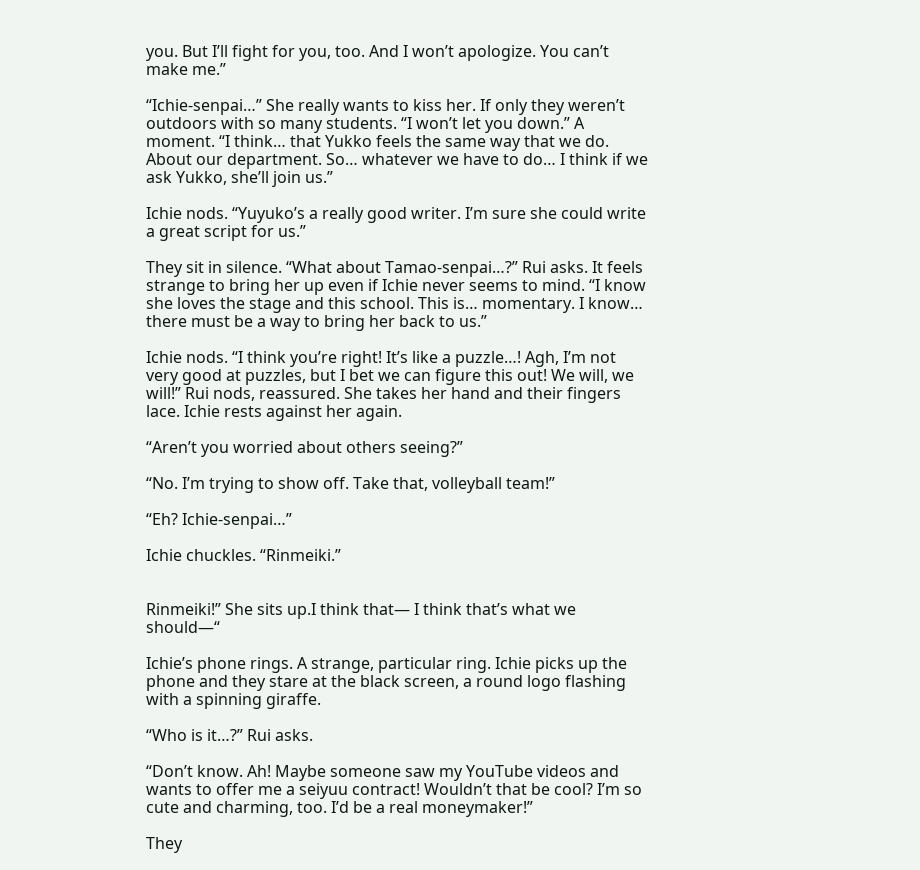you. But I’ll fight for you, too. And I won’t apologize. You can’t make me.”

“Ichie-senpai…” She really wants to kiss her. If only they weren’t outdoors with so many students. “I won’t let you down.” A moment. “I think… that Yukko feels the same way that we do. About our department. So… whatever we have to do… I think if we ask Yukko, she’ll join us.”

Ichie nods. “Yuyuko’s a really good writer. I’m sure she could write a great script for us.”

They sit in silence. “What about Tamao-senpai…?” Rui asks. It feels strange to bring her up even if Ichie never seems to mind. “I know she loves the stage and this school. This is… momentary. I know… there must be a way to bring her back to us.”

Ichie nods. “I think you’re right! It’s like a puzzle…! Agh, I’m not very good at puzzles, but I bet we can figure this out! We will, we will!” Rui nods, reassured. She takes her hand and their fingers lace. Ichie rests against her again.

“Aren’t you worried about others seeing?”

“No. I’m trying to show off. Take that, volleyball team!”

“Eh? Ichie-senpai…”

Ichie chuckles. “Rinmeiki.”


Rinmeiki!” She sits up.I think that— I think that’s what we should—“

Ichie’s phone rings. A strange, particular ring. Ichie picks up the phone and they stare at the black screen, a round logo flashing with a spinning giraffe.

“Who is it…?” Rui asks.

“Don’t know. Ah! Maybe someone saw my YouTube videos and wants to offer me a seiyuu contract! Wouldn’t that be cool? I’m so cute and charming, too. I’d be a real moneymaker!”

They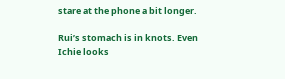stare at the phone a bit longer.

Rui’s stomach is in knots. Even Ichie looks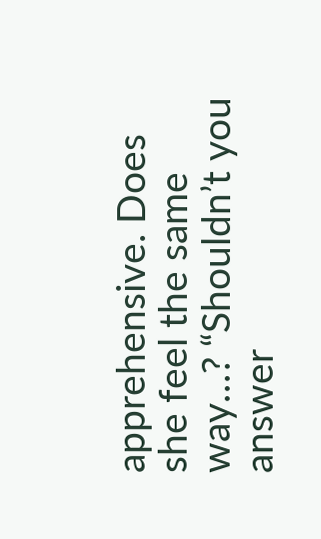apprehensive. Does she feel the same way…? “Shouldn’t you answer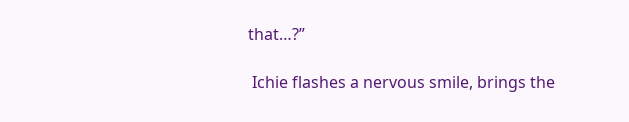that…?”

 Ichie flashes a nervous smile, brings the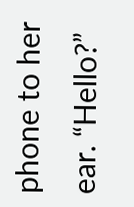phone to her ear. “Hello?”